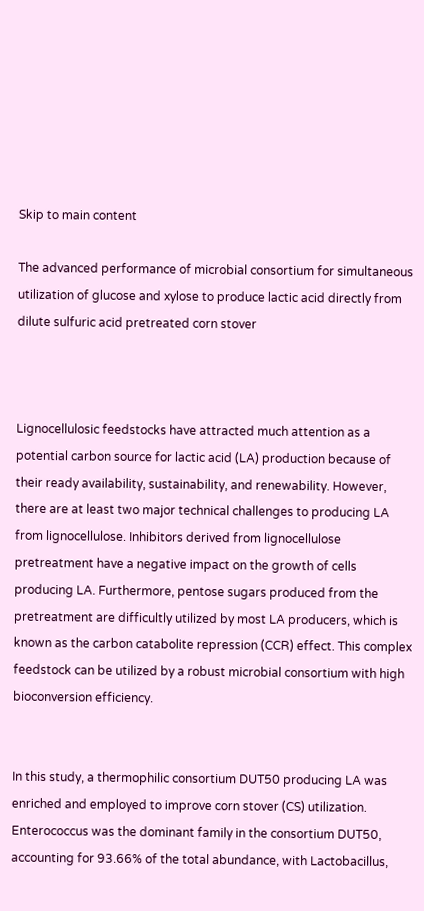Skip to main content

The advanced performance of microbial consortium for simultaneous utilization of glucose and xylose to produce lactic acid directly from dilute sulfuric acid pretreated corn stover



Lignocellulosic feedstocks have attracted much attention as a potential carbon source for lactic acid (LA) production because of their ready availability, sustainability, and renewability. However, there are at least two major technical challenges to producing LA from lignocellulose. Inhibitors derived from lignocellulose pretreatment have a negative impact on the growth of cells producing LA. Furthermore, pentose sugars produced from the pretreatment are difficultly utilized by most LA producers, which is known as the carbon catabolite repression (CCR) effect. This complex feedstock can be utilized by a robust microbial consortium with high bioconversion efficiency.


In this study, a thermophilic consortium DUT50 producing LA was enriched and employed to improve corn stover (CS) utilization. Enterococcus was the dominant family in the consortium DUT50, accounting for 93.66% of the total abundance, with Lactobacillus,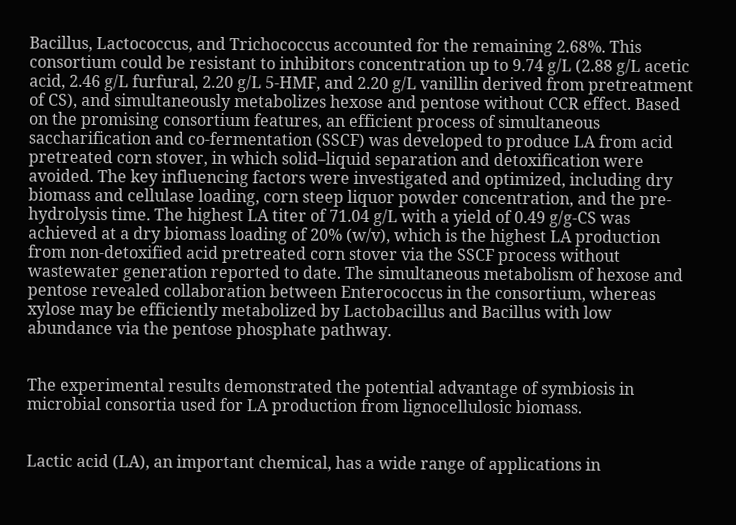Bacillus, Lactococcus, and Trichococcus accounted for the remaining 2.68%. This consortium could be resistant to inhibitors concentration up to 9.74 g/L (2.88 g/L acetic acid, 2.46 g/L furfural, 2.20 g/L 5-HMF, and 2.20 g/L vanillin derived from pretreatment of CS), and simultaneously metabolizes hexose and pentose without CCR effect. Based on the promising consortium features, an efficient process of simultaneous saccharification and co-fermentation (SSCF) was developed to produce LA from acid pretreated corn stover, in which solid–liquid separation and detoxification were avoided. The key influencing factors were investigated and optimized, including dry biomass and cellulase loading, corn steep liquor powder concentration, and the pre-hydrolysis time. The highest LA titer of 71.04 g/L with a yield of 0.49 g/g-CS was achieved at a dry biomass loading of 20% (w/v), which is the highest LA production from non-detoxified acid pretreated corn stover via the SSCF process without wastewater generation reported to date. The simultaneous metabolism of hexose and pentose revealed collaboration between Enterococcus in the consortium, whereas xylose may be efficiently metabolized by Lactobacillus and Bacillus with low abundance via the pentose phosphate pathway.


The experimental results demonstrated the potential advantage of symbiosis in microbial consortia used for LA production from lignocellulosic biomass.


Lactic acid (LA), an important chemical, has a wide range of applications in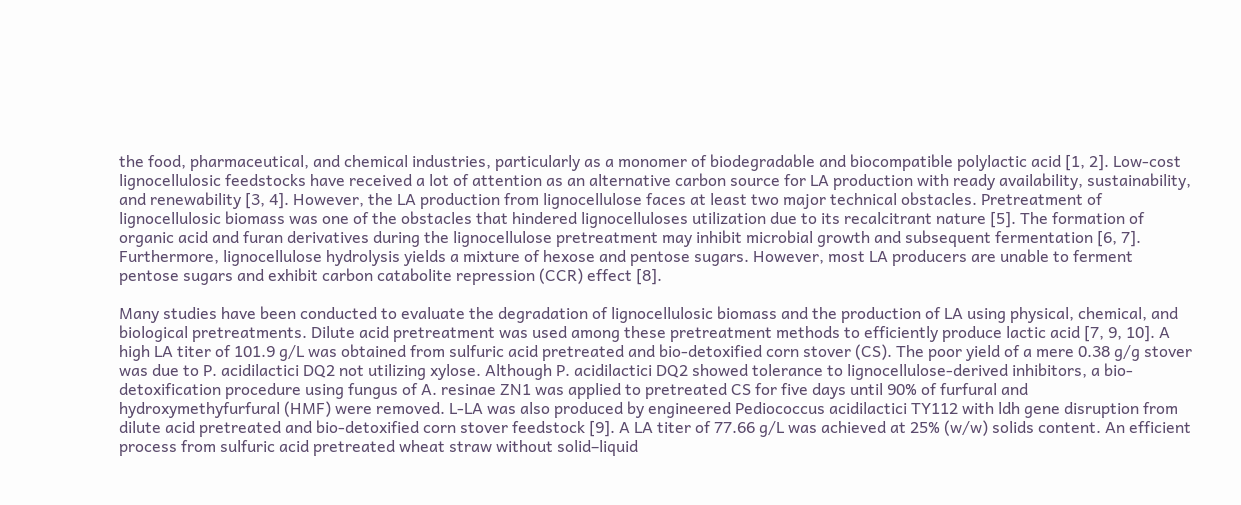the food, pharmaceutical, and chemical industries, particularly as a monomer of biodegradable and biocompatible polylactic acid [1, 2]. Low-cost lignocellulosic feedstocks have received a lot of attention as an alternative carbon source for LA production with ready availability, sustainability, and renewability [3, 4]. However, the LA production from lignocellulose faces at least two major technical obstacles. Pretreatment of lignocellulosic biomass was one of the obstacles that hindered lignocelluloses utilization due to its recalcitrant nature [5]. The formation of organic acid and furan derivatives during the lignocellulose pretreatment may inhibit microbial growth and subsequent fermentation [6, 7]. Furthermore, lignocellulose hydrolysis yields a mixture of hexose and pentose sugars. However, most LA producers are unable to ferment pentose sugars and exhibit carbon catabolite repression (CCR) effect [8].

Many studies have been conducted to evaluate the degradation of lignocellulosic biomass and the production of LA using physical, chemical, and biological pretreatments. Dilute acid pretreatment was used among these pretreatment methods to efficiently produce lactic acid [7, 9, 10]. A high LA titer of 101.9 g/L was obtained from sulfuric acid pretreated and bio-detoxified corn stover (CS). The poor yield of a mere 0.38 g/g stover was due to P. acidilactici DQ2 not utilizing xylose. Although P. acidilactici DQ2 showed tolerance to lignocellulose-derived inhibitors, a bio-detoxification procedure using fungus of A. resinae ZN1 was applied to pretreated CS for five days until 90% of furfural and hydroxymethyfurfural (HMF) were removed. L-LA was also produced by engineered Pediococcus acidilactici TY112 with ldh gene disruption from dilute acid pretreated and bio-detoxified corn stover feedstock [9]. A LA titer of 77.66 g/L was achieved at 25% (w/w) solids content. An efficient process from sulfuric acid pretreated wheat straw without solid–liquid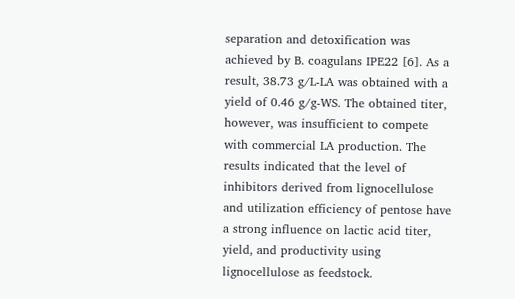separation and detoxification was achieved by B. coagulans IPE22 [6]. As a result, 38.73 g/L-LA was obtained with a yield of 0.46 g/g-WS. The obtained titer, however, was insufficient to compete with commercial LA production. The results indicated that the level of inhibitors derived from lignocellulose and utilization efficiency of pentose have a strong influence on lactic acid titer, yield, and productivity using lignocellulose as feedstock.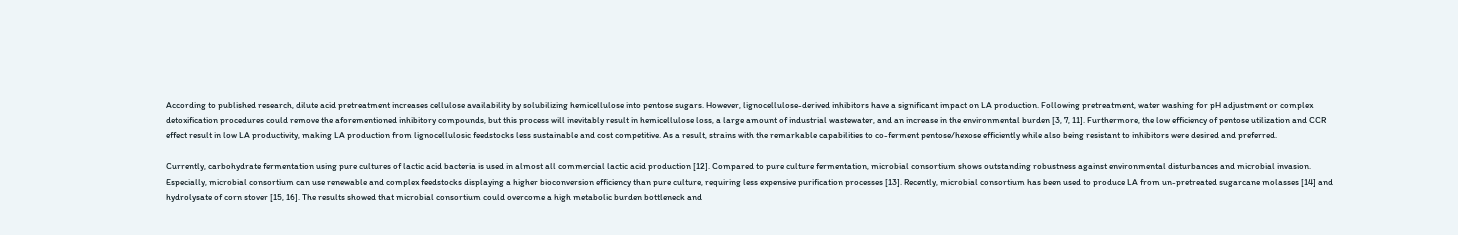According to published research, dilute acid pretreatment increases cellulose availability by solubilizing hemicellulose into pentose sugars. However, lignocellulose-derived inhibitors have a significant impact on LA production. Following pretreatment, water washing for pH adjustment or complex detoxification procedures could remove the aforementioned inhibitory compounds, but this process will inevitably result in hemicellulose loss, a large amount of industrial wastewater, and an increase in the environmental burden [3, 7, 11]. Furthermore, the low efficiency of pentose utilization and CCR effect result in low LA productivity, making LA production from lignocellulosic feedstocks less sustainable and cost competitive. As a result, strains with the remarkable capabilities to co-ferment pentose/hexose efficiently while also being resistant to inhibitors were desired and preferred.

Currently, carbohydrate fermentation using pure cultures of lactic acid bacteria is used in almost all commercial lactic acid production [12]. Compared to pure culture fermentation, microbial consortium shows outstanding robustness against environmental disturbances and microbial invasion. Especially, microbial consortium can use renewable and complex feedstocks displaying a higher bioconversion efficiency than pure culture, requiring less expensive purification processes [13]. Recently, microbial consortium has been used to produce LA from un-pretreated sugarcane molasses [14] and hydrolysate of corn stover [15, 16]. The results showed that microbial consortium could overcome a high metabolic burden bottleneck and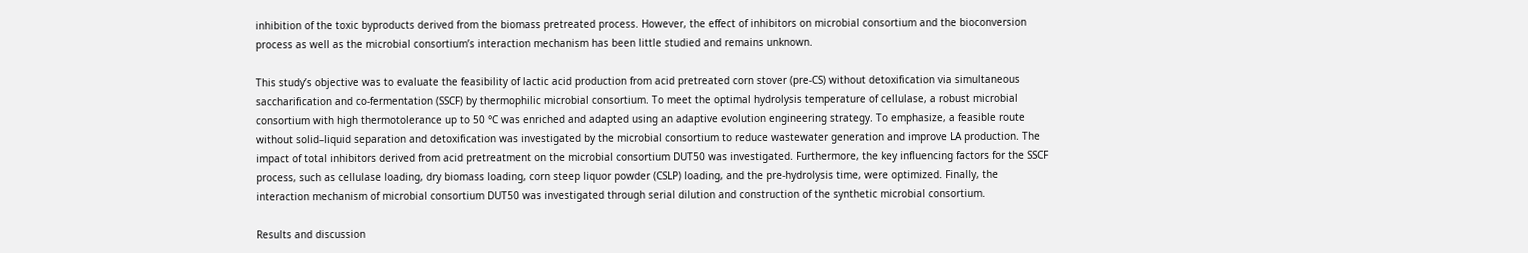inhibition of the toxic byproducts derived from the biomass pretreated process. However, the effect of inhibitors on microbial consortium and the bioconversion process as well as the microbial consortium’s interaction mechanism has been little studied and remains unknown.

This study’s objective was to evaluate the feasibility of lactic acid production from acid pretreated corn stover (pre-CS) without detoxification via simultaneous saccharification and co-fermentation (SSCF) by thermophilic microbial consortium. To meet the optimal hydrolysis temperature of cellulase, a robust microbial consortium with high thermotolerance up to 50 °C was enriched and adapted using an adaptive evolution engineering strategy. To emphasize, a feasible route without solid–liquid separation and detoxification was investigated by the microbial consortium to reduce wastewater generation and improve LA production. The impact of total inhibitors derived from acid pretreatment on the microbial consortium DUT50 was investigated. Furthermore, the key influencing factors for the SSCF process, such as cellulase loading, dry biomass loading, corn steep liquor powder (CSLP) loading, and the pre-hydrolysis time, were optimized. Finally, the interaction mechanism of microbial consortium DUT50 was investigated through serial dilution and construction of the synthetic microbial consortium.

Results and discussion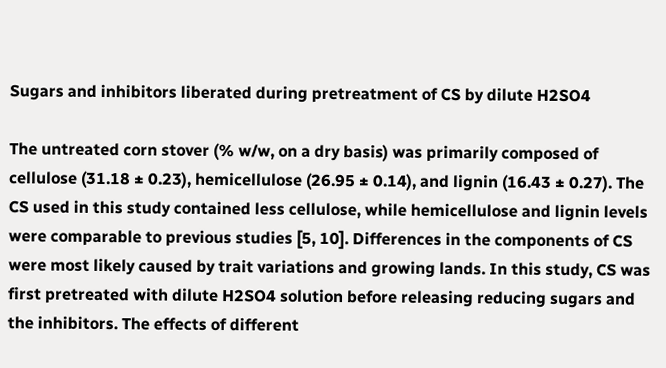Sugars and inhibitors liberated during pretreatment of CS by dilute H2SO4

The untreated corn stover (% w/w, on a dry basis) was primarily composed of cellulose (31.18 ± 0.23), hemicellulose (26.95 ± 0.14), and lignin (16.43 ± 0.27). The CS used in this study contained less cellulose, while hemicellulose and lignin levels were comparable to previous studies [5, 10]. Differences in the components of CS were most likely caused by trait variations and growing lands. In this study, CS was first pretreated with dilute H2SO4 solution before releasing reducing sugars and the inhibitors. The effects of different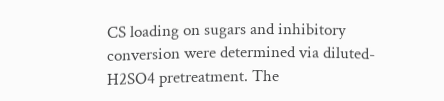CS loading on sugars and inhibitory conversion were determined via diluted-H2SO4 pretreatment. The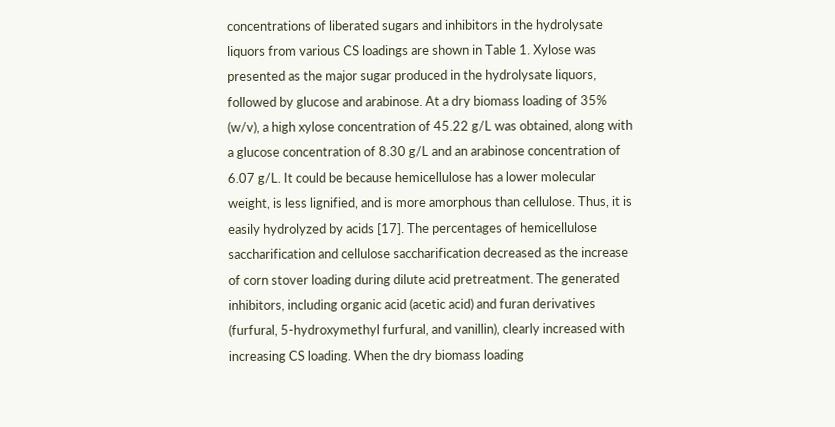concentrations of liberated sugars and inhibitors in the hydrolysate liquors from various CS loadings are shown in Table 1. Xylose was presented as the major sugar produced in the hydrolysate liquors, followed by glucose and arabinose. At a dry biomass loading of 35% (w/v), a high xylose concentration of 45.22 g/L was obtained, along with a glucose concentration of 8.30 g/L and an arabinose concentration of 6.07 g/L. It could be because hemicellulose has a lower molecular weight, is less lignified, and is more amorphous than cellulose. Thus, it is easily hydrolyzed by acids [17]. The percentages of hemicellulose saccharification and cellulose saccharification decreased as the increase of corn stover loading during dilute acid pretreatment. The generated inhibitors, including organic acid (acetic acid) and furan derivatives (furfural, 5-hydroxymethyl furfural, and vanillin), clearly increased with increasing CS loading. When the dry biomass loading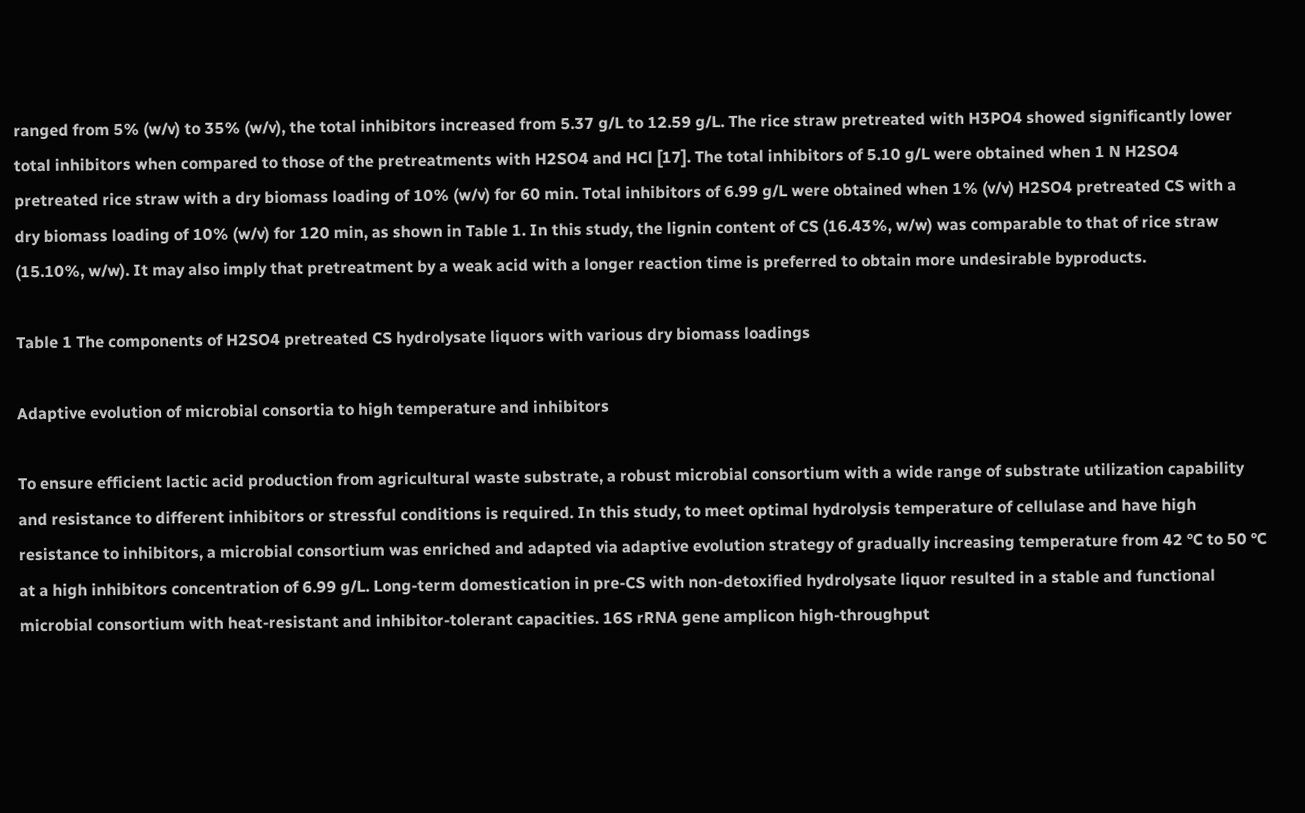ranged from 5% (w/v) to 35% (w/v), the total inhibitors increased from 5.37 g/L to 12.59 g/L. The rice straw pretreated with H3PO4 showed significantly lower total inhibitors when compared to those of the pretreatments with H2SO4 and HCl [17]. The total inhibitors of 5.10 g/L were obtained when 1 N H2SO4 pretreated rice straw with a dry biomass loading of 10% (w/v) for 60 min. Total inhibitors of 6.99 g/L were obtained when 1% (v/v) H2SO4 pretreated CS with a dry biomass loading of 10% (w/v) for 120 min, as shown in Table 1. In this study, the lignin content of CS (16.43%, w/w) was comparable to that of rice straw (15.10%, w/w). It may also imply that pretreatment by a weak acid with a longer reaction time is preferred to obtain more undesirable byproducts.

Table 1 The components of H2SO4 pretreated CS hydrolysate liquors with various dry biomass loadings

Adaptive evolution of microbial consortia to high temperature and inhibitors

To ensure efficient lactic acid production from agricultural waste substrate, a robust microbial consortium with a wide range of substrate utilization capability and resistance to different inhibitors or stressful conditions is required. In this study, to meet optimal hydrolysis temperature of cellulase and have high resistance to inhibitors, a microbial consortium was enriched and adapted via adaptive evolution strategy of gradually increasing temperature from 42 °C to 50 °C at a high inhibitors concentration of 6.99 g/L. Long-term domestication in pre-CS with non-detoxified hydrolysate liquor resulted in a stable and functional microbial consortium with heat-resistant and inhibitor-tolerant capacities. 16S rRNA gene amplicon high-throughput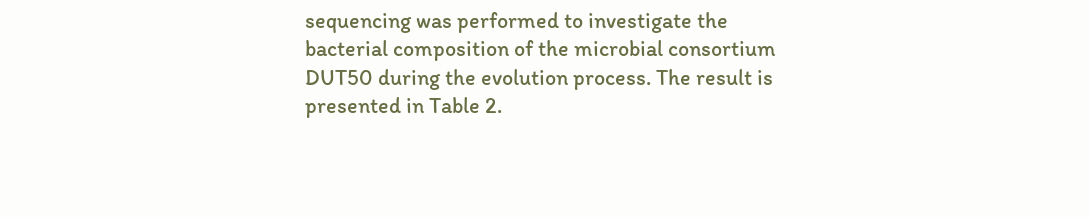sequencing was performed to investigate the bacterial composition of the microbial consortium DUT50 during the evolution process. The result is presented in Table 2.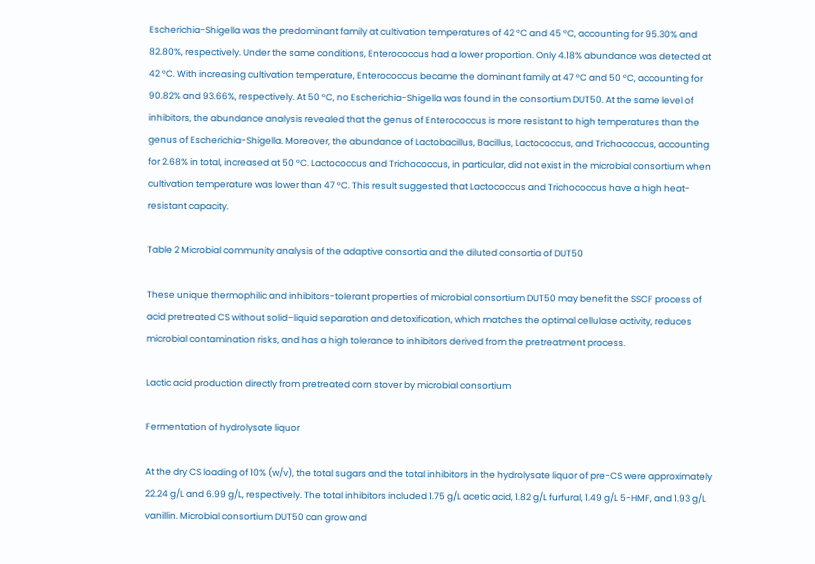Escherichia-Shigella was the predominant family at cultivation temperatures of 42 °C and 45 °C, accounting for 95.30% and 82.80%, respectively. Under the same conditions, Enterococcus had a lower proportion. Only 4.18% abundance was detected at 42 °C. With increasing cultivation temperature, Enterococcus became the dominant family at 47 °C and 50 °C, accounting for 90.82% and 93.66%, respectively. At 50 °C, no Escherichia-Shigella was found in the consortium DUT50. At the same level of inhibitors, the abundance analysis revealed that the genus of Enterococcus is more resistant to high temperatures than the genus of Escherichia-Shigella. Moreover, the abundance of Lactobacillus, Bacillus, Lactococcus, and Trichococcus, accounting for 2.68% in total, increased at 50 °C. Lactococcus and Trichococcus, in particular, did not exist in the microbial consortium when cultivation temperature was lower than 47 °C. This result suggested that Lactococcus and Trichococcus have a high heat-resistant capacity.

Table 2 Microbial community analysis of the adaptive consortia and the diluted consortia of DUT50

These unique thermophilic and inhibitors-tolerant properties of microbial consortium DUT50 may benefit the SSCF process of acid pretreated CS without solid–liquid separation and detoxification, which matches the optimal cellulase activity, reduces microbial contamination risks, and has a high tolerance to inhibitors derived from the pretreatment process.

Lactic acid production directly from pretreated corn stover by microbial consortium

Fermentation of hydrolysate liquor

At the dry CS loading of 10% (w/v), the total sugars and the total inhibitors in the hydrolysate liquor of pre-CS were approximately 22.24 g/L and 6.99 g/L, respectively. The total inhibitors included 1.75 g/L acetic acid, 1.82 g/L furfural, 1.49 g/L 5-HMF, and 1.93 g/L vanillin. Microbial consortium DUT50 can grow and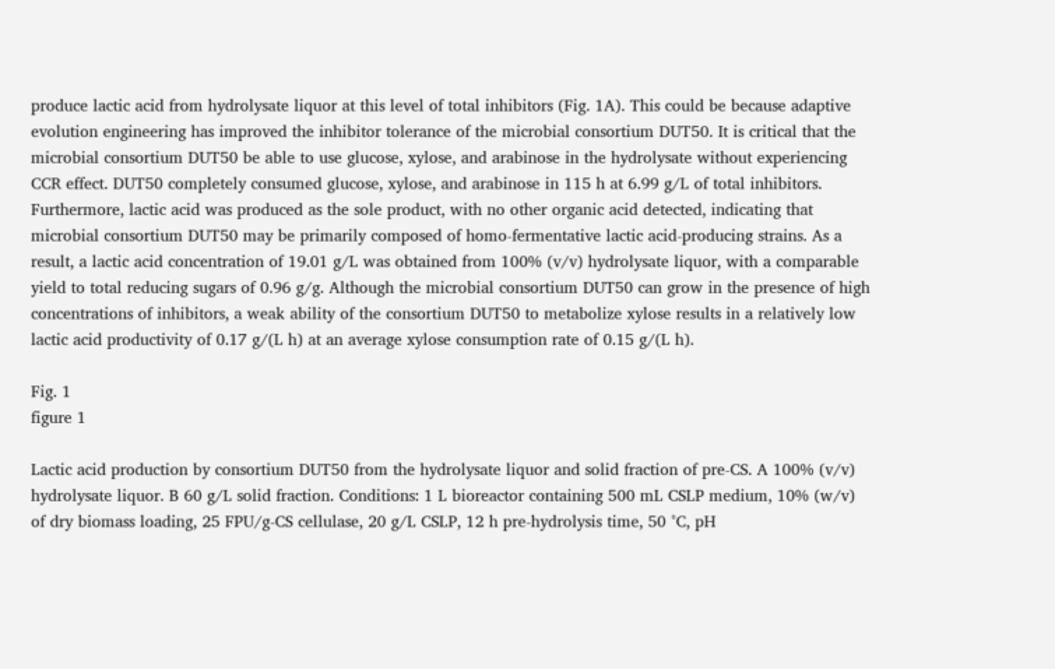produce lactic acid from hydrolysate liquor at this level of total inhibitors (Fig. 1A). This could be because adaptive evolution engineering has improved the inhibitor tolerance of the microbial consortium DUT50. It is critical that the microbial consortium DUT50 be able to use glucose, xylose, and arabinose in the hydrolysate without experiencing CCR effect. DUT50 completely consumed glucose, xylose, and arabinose in 115 h at 6.99 g/L of total inhibitors. Furthermore, lactic acid was produced as the sole product, with no other organic acid detected, indicating that microbial consortium DUT50 may be primarily composed of homo-fermentative lactic acid-producing strains. As a result, a lactic acid concentration of 19.01 g/L was obtained from 100% (v/v) hydrolysate liquor, with a comparable yield to total reducing sugars of 0.96 g/g. Although the microbial consortium DUT50 can grow in the presence of high concentrations of inhibitors, a weak ability of the consortium DUT50 to metabolize xylose results in a relatively low lactic acid productivity of 0.17 g/(L h) at an average xylose consumption rate of 0.15 g/(L h).

Fig. 1
figure 1

Lactic acid production by consortium DUT50 from the hydrolysate liquor and solid fraction of pre-CS. A 100% (v/v) hydrolysate liquor. B 60 g/L solid fraction. Conditions: 1 L bioreactor containing 500 mL CSLP medium, 10% (w/v) of dry biomass loading, 25 FPU/g-CS cellulase, 20 g/L CSLP, 12 h pre-hydrolysis time, 50 °C, pH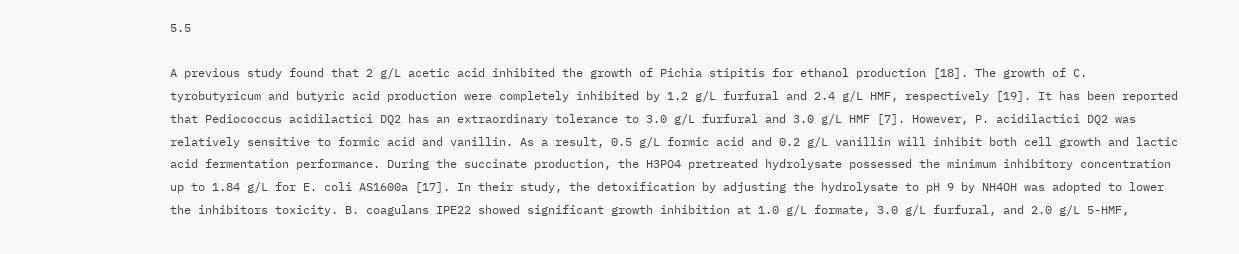5.5

A previous study found that 2 g/L acetic acid inhibited the growth of Pichia stipitis for ethanol production [18]. The growth of C. tyrobutyricum and butyric acid production were completely inhibited by 1.2 g/L furfural and 2.4 g/L HMF, respectively [19]. It has been reported that Pediococcus acidilactici DQ2 has an extraordinary tolerance to 3.0 g/L furfural and 3.0 g/L HMF [7]. However, P. acidilactici DQ2 was relatively sensitive to formic acid and vanillin. As a result, 0.5 g/L formic acid and 0.2 g/L vanillin will inhibit both cell growth and lactic acid fermentation performance. During the succinate production, the H3PO4 pretreated hydrolysate possessed the minimum inhibitory concentration up to 1.84 g/L for E. coli AS1600a [17]. In their study, the detoxification by adjusting the hydrolysate to pH 9 by NH4OH was adopted to lower the inhibitors toxicity. B. coagulans IPE22 showed significant growth inhibition at 1.0 g/L formate, 3.0 g/L furfural, and 2.0 g/L 5-HMF,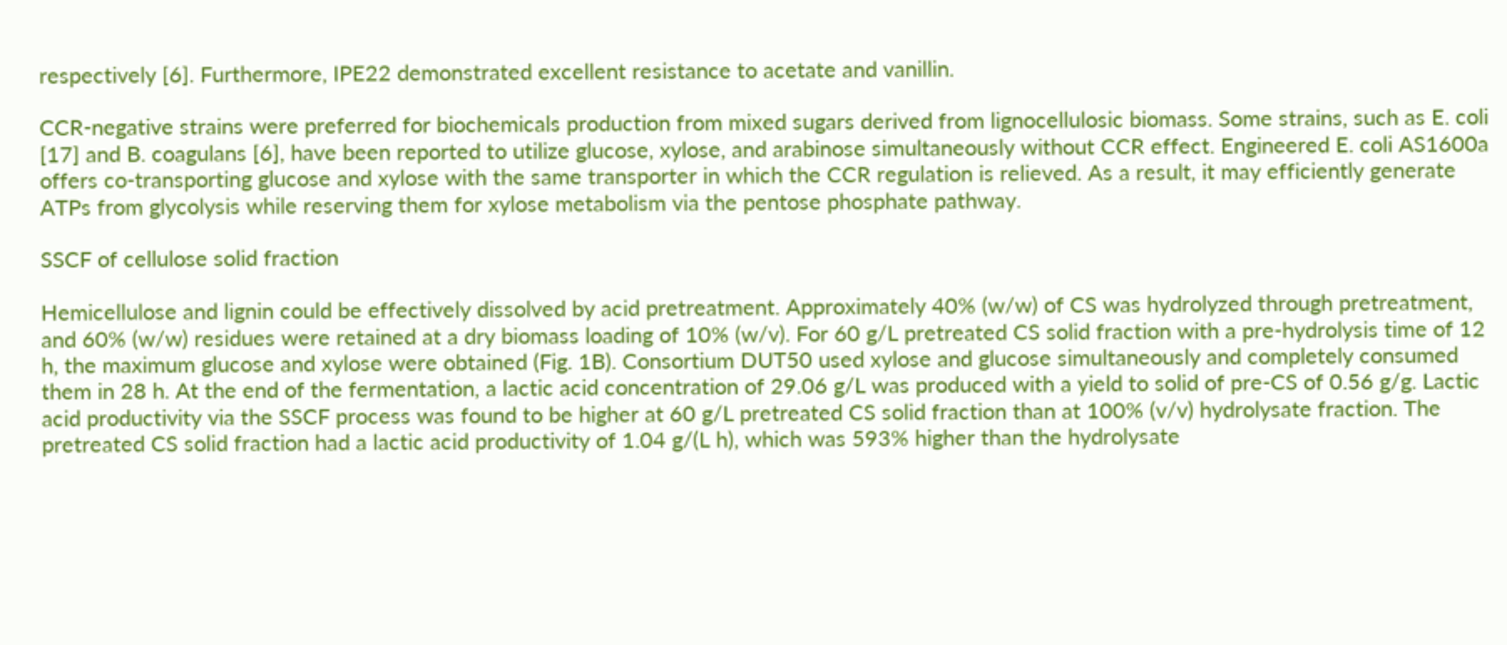respectively [6]. Furthermore, IPE22 demonstrated excellent resistance to acetate and vanillin.

CCR-negative strains were preferred for biochemicals production from mixed sugars derived from lignocellulosic biomass. Some strains, such as E. coli [17] and B. coagulans [6], have been reported to utilize glucose, xylose, and arabinose simultaneously without CCR effect. Engineered E. coli AS1600a offers co-transporting glucose and xylose with the same transporter in which the CCR regulation is relieved. As a result, it may efficiently generate ATPs from glycolysis while reserving them for xylose metabolism via the pentose phosphate pathway.

SSCF of cellulose solid fraction

Hemicellulose and lignin could be effectively dissolved by acid pretreatment. Approximately 40% (w/w) of CS was hydrolyzed through pretreatment, and 60% (w/w) residues were retained at a dry biomass loading of 10% (w/v). For 60 g/L pretreated CS solid fraction with a pre-hydrolysis time of 12 h, the maximum glucose and xylose were obtained (Fig. 1B). Consortium DUT50 used xylose and glucose simultaneously and completely consumed them in 28 h. At the end of the fermentation, a lactic acid concentration of 29.06 g/L was produced with a yield to solid of pre-CS of 0.56 g/g. Lactic acid productivity via the SSCF process was found to be higher at 60 g/L pretreated CS solid fraction than at 100% (v/v) hydrolysate fraction. The pretreated CS solid fraction had a lactic acid productivity of 1.04 g/(L h), which was 593% higher than the hydrolysate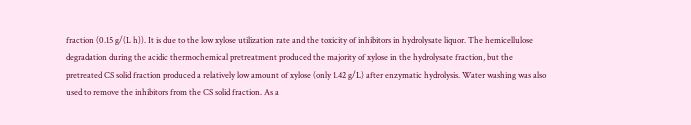fraction (0.15 g/(L h)). It is due to the low xylose utilization rate and the toxicity of inhibitors in hydrolysate liquor. The hemicellulose degradation during the acidic thermochemical pretreatment produced the majority of xylose in the hydrolysate fraction, but the pretreated CS solid fraction produced a relatively low amount of xylose (only 1.42 g/L) after enzymatic hydrolysis. Water washing was also used to remove the inhibitors from the CS solid fraction. As a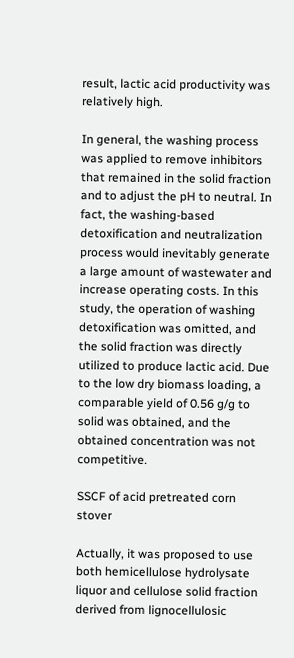result, lactic acid productivity was relatively high.

In general, the washing process was applied to remove inhibitors that remained in the solid fraction and to adjust the pH to neutral. In fact, the washing-based detoxification and neutralization process would inevitably generate a large amount of wastewater and increase operating costs. In this study, the operation of washing detoxification was omitted, and the solid fraction was directly utilized to produce lactic acid. Due to the low dry biomass loading, a comparable yield of 0.56 g/g to solid was obtained, and the obtained concentration was not competitive.

SSCF of acid pretreated corn stover

Actually, it was proposed to use both hemicellulose hydrolysate liquor and cellulose solid fraction derived from lignocellulosic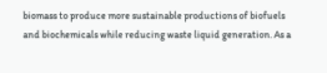biomass to produce more sustainable productions of biofuels and biochemicals while reducing waste liquid generation. As a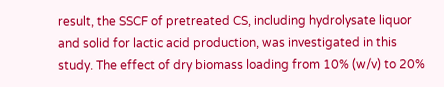result, the SSCF of pretreated CS, including hydrolysate liquor and solid for lactic acid production, was investigated in this study. The effect of dry biomass loading from 10% (w/v) to 20%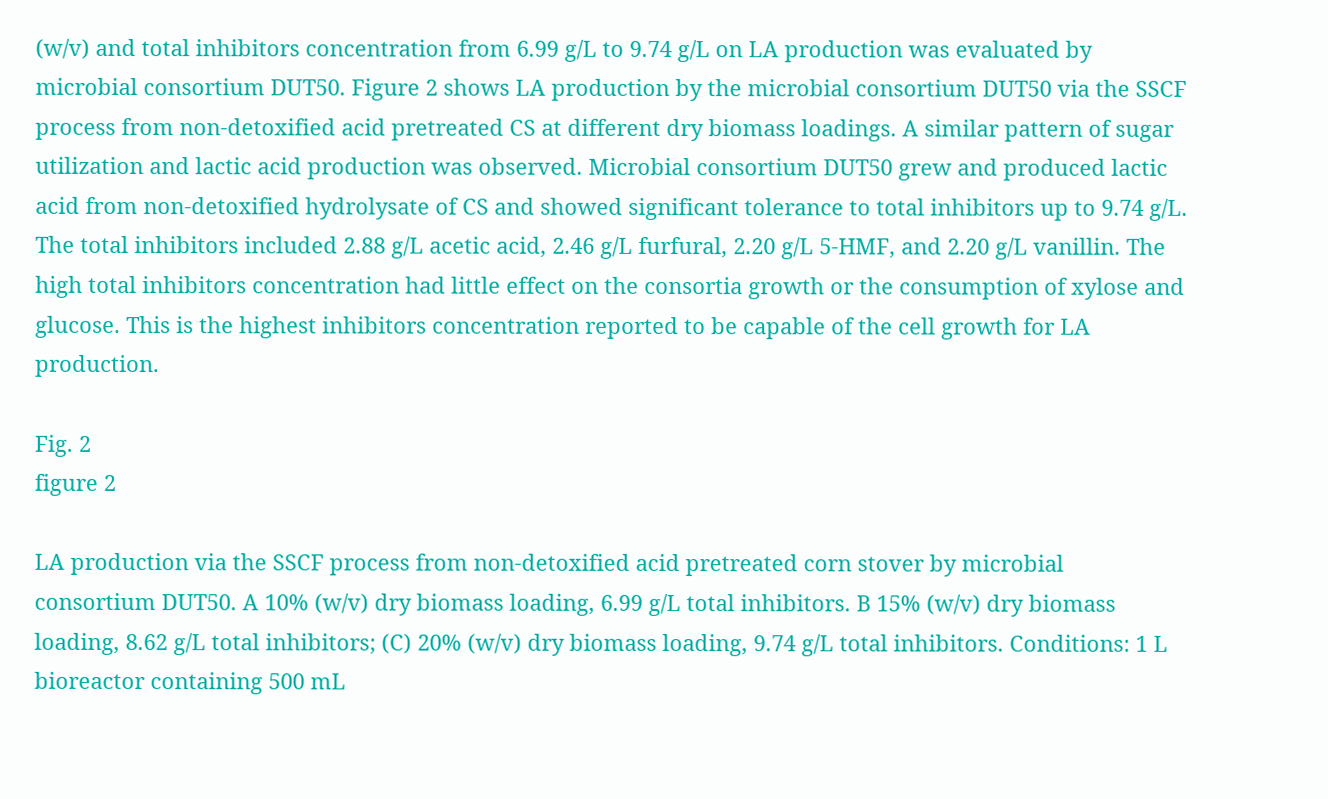(w/v) and total inhibitors concentration from 6.99 g/L to 9.74 g/L on LA production was evaluated by microbial consortium DUT50. Figure 2 shows LA production by the microbial consortium DUT50 via the SSCF process from non-detoxified acid pretreated CS at different dry biomass loadings. A similar pattern of sugar utilization and lactic acid production was observed. Microbial consortium DUT50 grew and produced lactic acid from non-detoxified hydrolysate of CS and showed significant tolerance to total inhibitors up to 9.74 g/L. The total inhibitors included 2.88 g/L acetic acid, 2.46 g/L furfural, 2.20 g/L 5-HMF, and 2.20 g/L vanillin. The high total inhibitors concentration had little effect on the consortia growth or the consumption of xylose and glucose. This is the highest inhibitors concentration reported to be capable of the cell growth for LA production.

Fig. 2
figure 2

LA production via the SSCF process from non-detoxified acid pretreated corn stover by microbial consortium DUT50. A 10% (w/v) dry biomass loading, 6.99 g/L total inhibitors. B 15% (w/v) dry biomass loading, 8.62 g/L total inhibitors; (C) 20% (w/v) dry biomass loading, 9.74 g/L total inhibitors. Conditions: 1 L bioreactor containing 500 mL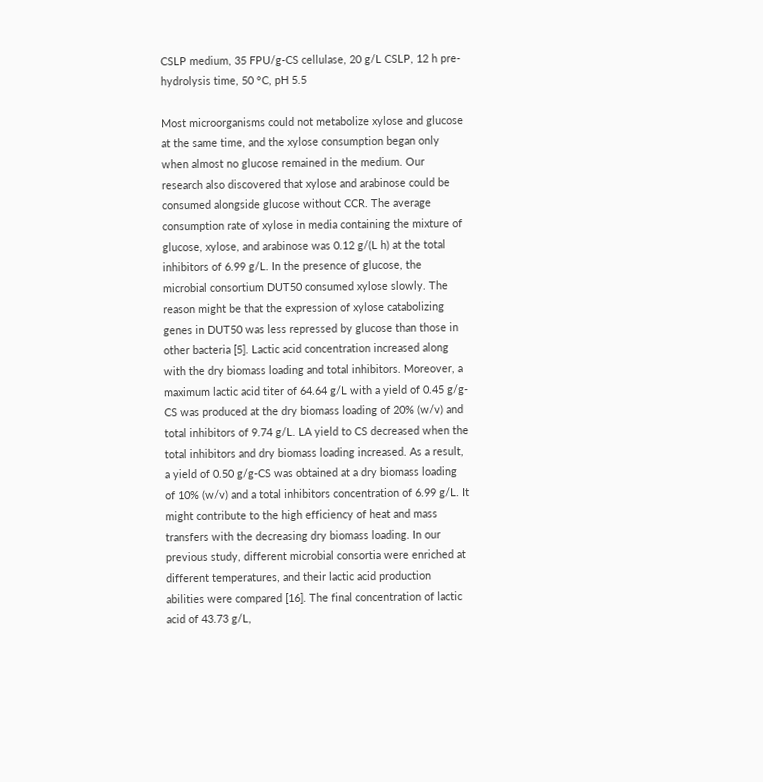CSLP medium, 35 FPU/g-CS cellulase, 20 g/L CSLP, 12 h pre-hydrolysis time, 50 °C, pH 5.5

Most microorganisms could not metabolize xylose and glucose at the same time, and the xylose consumption began only when almost no glucose remained in the medium. Our research also discovered that xylose and arabinose could be consumed alongside glucose without CCR. The average consumption rate of xylose in media containing the mixture of glucose, xylose, and arabinose was 0.12 g/(L h) at the total inhibitors of 6.99 g/L. In the presence of glucose, the microbial consortium DUT50 consumed xylose slowly. The reason might be that the expression of xylose catabolizing genes in DUT50 was less repressed by glucose than those in other bacteria [5]. Lactic acid concentration increased along with the dry biomass loading and total inhibitors. Moreover, a maximum lactic acid titer of 64.64 g/L with a yield of 0.45 g/g-CS was produced at the dry biomass loading of 20% (w/v) and total inhibitors of 9.74 g/L. LA yield to CS decreased when the total inhibitors and dry biomass loading increased. As a result, a yield of 0.50 g/g-CS was obtained at a dry biomass loading of 10% (w/v) and a total inhibitors concentration of 6.99 g/L. It might contribute to the high efficiency of heat and mass transfers with the decreasing dry biomass loading. In our previous study, different microbial consortia were enriched at different temperatures, and their lactic acid production abilities were compared [16]. The final concentration of lactic acid of 43.73 g/L,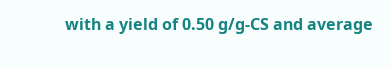with a yield of 0.50 g/g-CS and average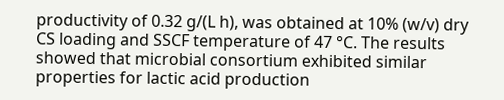productivity of 0.32 g/(L h), was obtained at 10% (w/v) dry CS loading and SSCF temperature of 47 °C. The results showed that microbial consortium exhibited similar properties for lactic acid production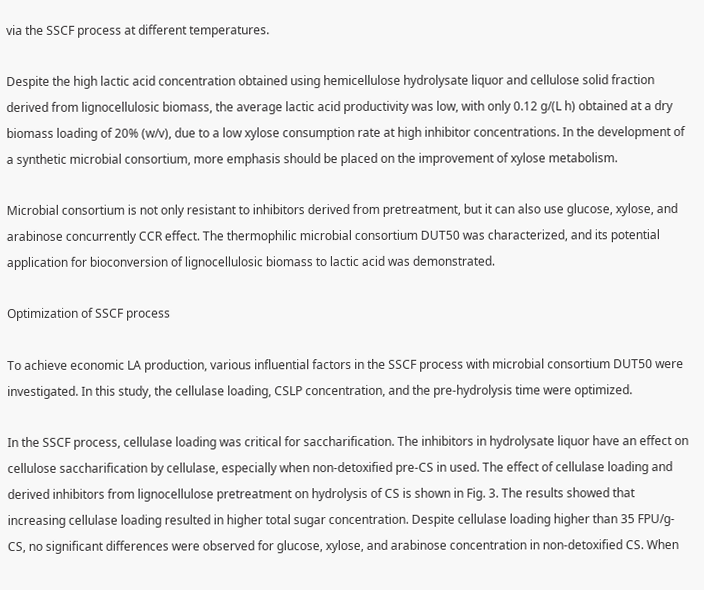via the SSCF process at different temperatures.

Despite the high lactic acid concentration obtained using hemicellulose hydrolysate liquor and cellulose solid fraction derived from lignocellulosic biomass, the average lactic acid productivity was low, with only 0.12 g/(L h) obtained at a dry biomass loading of 20% (w/v), due to a low xylose consumption rate at high inhibitor concentrations. In the development of a synthetic microbial consortium, more emphasis should be placed on the improvement of xylose metabolism.

Microbial consortium is not only resistant to inhibitors derived from pretreatment, but it can also use glucose, xylose, and arabinose concurrently CCR effect. The thermophilic microbial consortium DUT50 was characterized, and its potential application for bioconversion of lignocellulosic biomass to lactic acid was demonstrated.

Optimization of SSCF process

To achieve economic LA production, various influential factors in the SSCF process with microbial consortium DUT50 were investigated. In this study, the cellulase loading, CSLP concentration, and the pre-hydrolysis time were optimized.

In the SSCF process, cellulase loading was critical for saccharification. The inhibitors in hydrolysate liquor have an effect on cellulose saccharification by cellulase, especially when non-detoxified pre-CS in used. The effect of cellulase loading and derived inhibitors from lignocellulose pretreatment on hydrolysis of CS is shown in Fig. 3. The results showed that increasing cellulase loading resulted in higher total sugar concentration. Despite cellulase loading higher than 35 FPU/g-CS, no significant differences were observed for glucose, xylose, and arabinose concentration in non-detoxified CS. When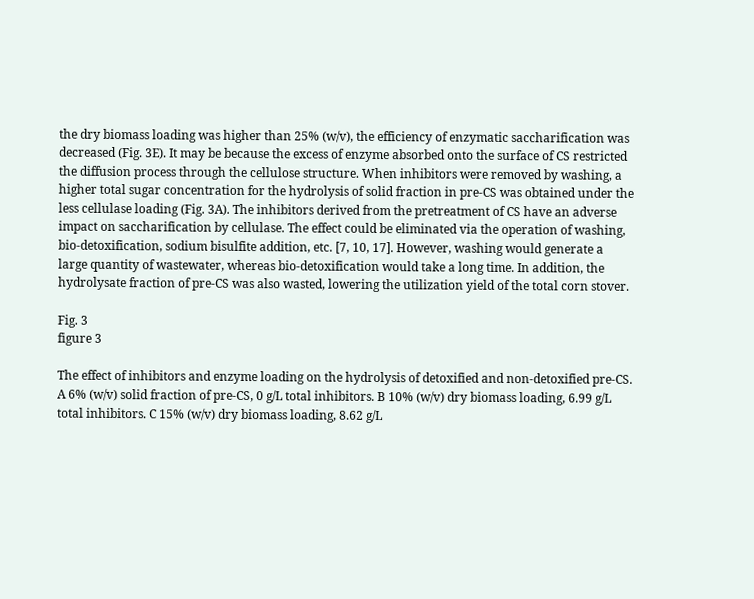the dry biomass loading was higher than 25% (w/v), the efficiency of enzymatic saccharification was decreased (Fig. 3E). It may be because the excess of enzyme absorbed onto the surface of CS restricted the diffusion process through the cellulose structure. When inhibitors were removed by washing, a higher total sugar concentration for the hydrolysis of solid fraction in pre-CS was obtained under the less cellulase loading (Fig. 3A). The inhibitors derived from the pretreatment of CS have an adverse impact on saccharification by cellulase. The effect could be eliminated via the operation of washing, bio-detoxification, sodium bisulfite addition, etc. [7, 10, 17]. However, washing would generate a large quantity of wastewater, whereas bio-detoxification would take a long time. In addition, the hydrolysate fraction of pre-CS was also wasted, lowering the utilization yield of the total corn stover.

Fig. 3
figure 3

The effect of inhibitors and enzyme loading on the hydrolysis of detoxified and non-detoxified pre-CS. A 6% (w/v) solid fraction of pre-CS, 0 g/L total inhibitors. B 10% (w/v) dry biomass loading, 6.99 g/L total inhibitors. C 15% (w/v) dry biomass loading, 8.62 g/L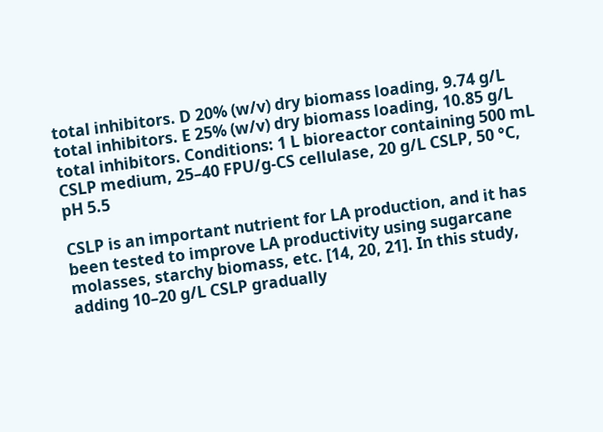total inhibitors. D 20% (w/v) dry biomass loading, 9.74 g/L total inhibitors. E 25% (w/v) dry biomass loading, 10.85 g/L total inhibitors. Conditions: 1 L bioreactor containing 500 mL CSLP medium, 25–40 FPU/g-CS cellulase, 20 g/L CSLP, 50 °C, pH 5.5

CSLP is an important nutrient for LA production, and it has been tested to improve LA productivity using sugarcane molasses, starchy biomass, etc. [14, 20, 21]. In this study, adding 10–20 g/L CSLP gradually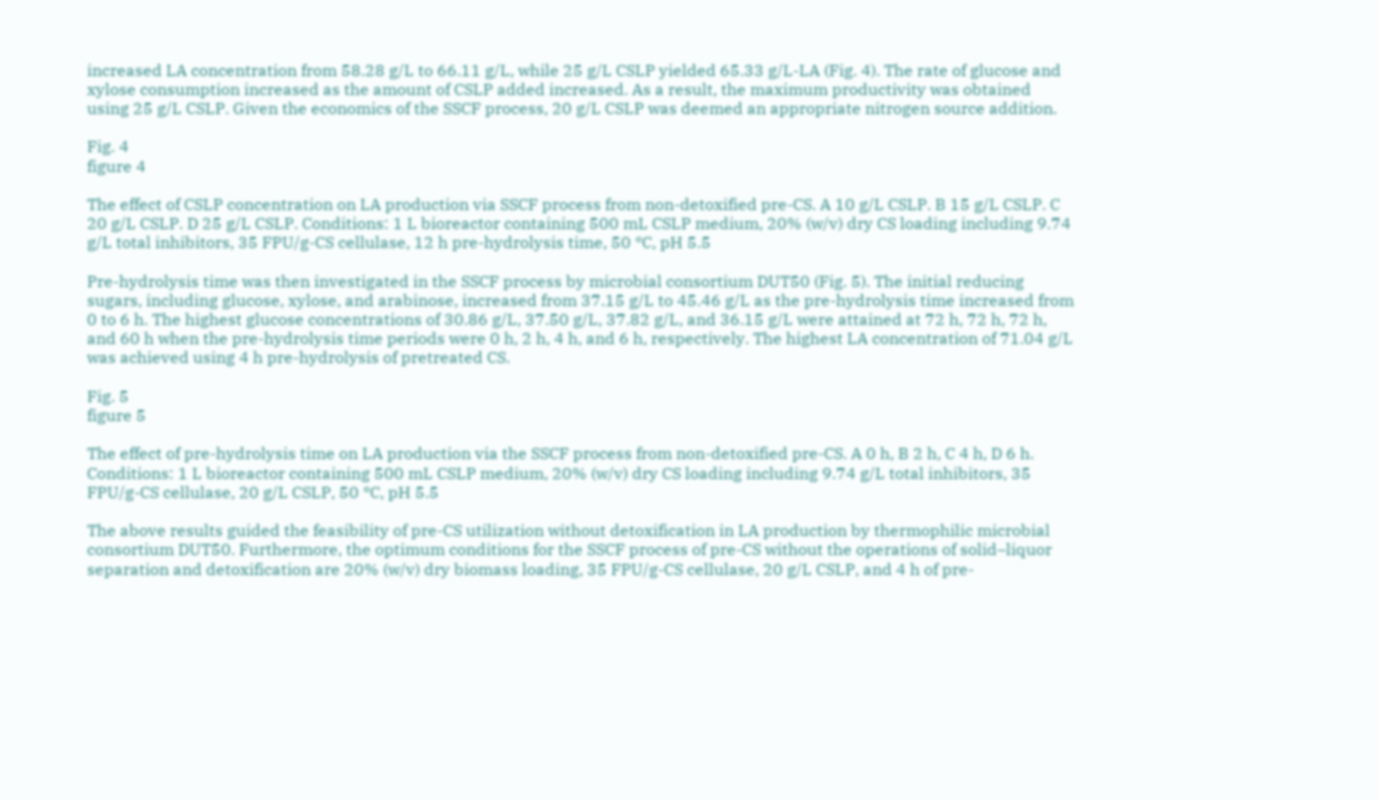increased LA concentration from 58.28 g/L to 66.11 g/L, while 25 g/L CSLP yielded 65.33 g/L-LA (Fig. 4). The rate of glucose and xylose consumption increased as the amount of CSLP added increased. As a result, the maximum productivity was obtained using 25 g/L CSLP. Given the economics of the SSCF process, 20 g/L CSLP was deemed an appropriate nitrogen source addition.

Fig. 4
figure 4

The effect of CSLP concentration on LA production via SSCF process from non-detoxified pre-CS. A 10 g/L CSLP. B 15 g/L CSLP. C 20 g/L CSLP. D 25 g/L CSLP. Conditions: 1 L bioreactor containing 500 mL CSLP medium, 20% (w/v) dry CS loading including 9.74 g/L total inhibitors, 35 FPU/g-CS cellulase, 12 h pre-hydrolysis time, 50 °C, pH 5.5

Pre-hydrolysis time was then investigated in the SSCF process by microbial consortium DUT50 (Fig. 5). The initial reducing sugars, including glucose, xylose, and arabinose, increased from 37.15 g/L to 45.46 g/L as the pre-hydrolysis time increased from 0 to 6 h. The highest glucose concentrations of 30.86 g/L, 37.50 g/L, 37.82 g/L, and 36.15 g/L were attained at 72 h, 72 h, 72 h, and 60 h when the pre-hydrolysis time periods were 0 h, 2 h, 4 h, and 6 h, respectively. The highest LA concentration of 71.04 g/L was achieved using 4 h pre-hydrolysis of pretreated CS.

Fig. 5
figure 5

The effect of pre-hydrolysis time on LA production via the SSCF process from non-detoxified pre-CS. A 0 h, B 2 h, C 4 h, D 6 h. Conditions: 1 L bioreactor containing 500 mL CSLP medium, 20% (w/v) dry CS loading including 9.74 g/L total inhibitors, 35 FPU/g-CS cellulase, 20 g/L CSLP, 50 °C, pH 5.5

The above results guided the feasibility of pre-CS utilization without detoxification in LA production by thermophilic microbial consortium DUT50. Furthermore, the optimum conditions for the SSCF process of pre-CS without the operations of solid–liquor separation and detoxification are 20% (w/v) dry biomass loading, 35 FPU/g-CS cellulase, 20 g/L CSLP, and 4 h of pre-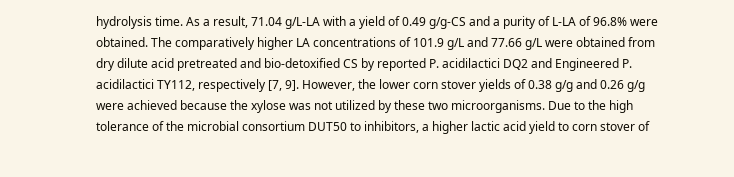hydrolysis time. As a result, 71.04 g/L-LA with a yield of 0.49 g/g-CS and a purity of L-LA of 96.8% were obtained. The comparatively higher LA concentrations of 101.9 g/L and 77.66 g/L were obtained from dry dilute acid pretreated and bio-detoxified CS by reported P. acidilactici DQ2 and Engineered P. acidilactici TY112, respectively [7, 9]. However, the lower corn stover yields of 0.38 g/g and 0.26 g/g were achieved because the xylose was not utilized by these two microorganisms. Due to the high tolerance of the microbial consortium DUT50 to inhibitors, a higher lactic acid yield to corn stover of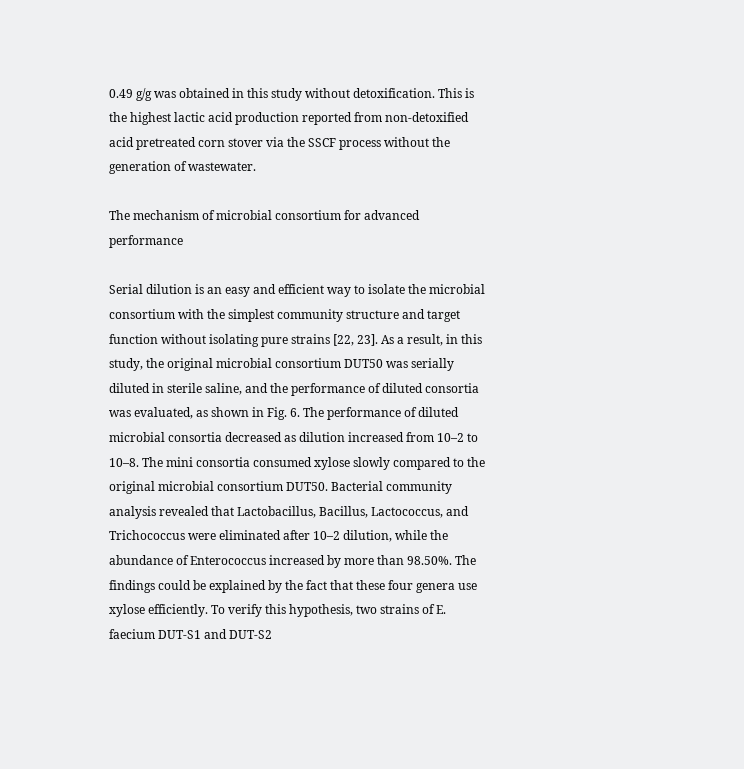0.49 g/g was obtained in this study without detoxification. This is the highest lactic acid production reported from non-detoxified acid pretreated corn stover via the SSCF process without the generation of wastewater.

The mechanism of microbial consortium for advanced performance

Serial dilution is an easy and efficient way to isolate the microbial consortium with the simplest community structure and target function without isolating pure strains [22, 23]. As a result, in this study, the original microbial consortium DUT50 was serially diluted in sterile saline, and the performance of diluted consortia was evaluated, as shown in Fig. 6. The performance of diluted microbial consortia decreased as dilution increased from 10–2 to 10–8. The mini consortia consumed xylose slowly compared to the original microbial consortium DUT50. Bacterial community analysis revealed that Lactobacillus, Bacillus, Lactococcus, and Trichococcus were eliminated after 10–2 dilution, while the abundance of Enterococcus increased by more than 98.50%. The findings could be explained by the fact that these four genera use xylose efficiently. To verify this hypothesis, two strains of E. faecium DUT-S1 and DUT-S2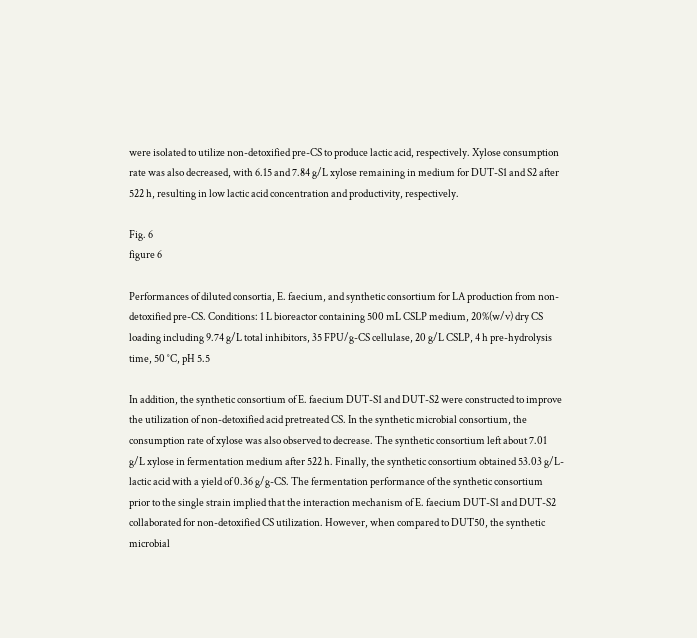were isolated to utilize non-detoxified pre-CS to produce lactic acid, respectively. Xylose consumption rate was also decreased, with 6.15 and 7.84 g/L xylose remaining in medium for DUT-S1 and S2 after 522 h, resulting in low lactic acid concentration and productivity, respectively.

Fig. 6
figure 6

Performances of diluted consortia, E. faecium, and synthetic consortium for LA production from non-detoxified pre-CS. Conditions: 1 L bioreactor containing 500 mL CSLP medium, 20%(w/v) dry CS loading including 9.74 g/L total inhibitors, 35 FPU/g-CS cellulase, 20 g/L CSLP, 4 h pre-hydrolysis time, 50 °C, pH 5.5

In addition, the synthetic consortium of E. faecium DUT-S1 and DUT-S2 were constructed to improve the utilization of non-detoxified acid pretreated CS. In the synthetic microbial consortium, the consumption rate of xylose was also observed to decrease. The synthetic consortium left about 7.01 g/L xylose in fermentation medium after 522 h. Finally, the synthetic consortium obtained 53.03 g/L-lactic acid with a yield of 0.36 g/g-CS. The fermentation performance of the synthetic consortium prior to the single strain implied that the interaction mechanism of E. faecium DUT-S1 and DUT-S2 collaborated for non-detoxified CS utilization. However, when compared to DUT50, the synthetic microbial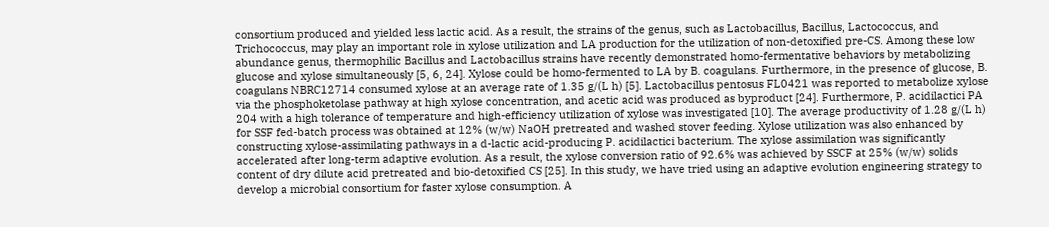consortium produced and yielded less lactic acid. As a result, the strains of the genus, such as Lactobacillus, Bacillus, Lactococcus, and Trichococcus, may play an important role in xylose utilization and LA production for the utilization of non-detoxified pre-CS. Among these low abundance genus, thermophilic Bacillus and Lactobacillus strains have recently demonstrated homo-fermentative behaviors by metabolizing glucose and xylose simultaneously [5, 6, 24]. Xylose could be homo-fermented to LA by B. coagulans. Furthermore, in the presence of glucose, B. coagulans NBRC12714 consumed xylose at an average rate of 1.35 g/(L h) [5]. Lactobacillus pentosus FL0421 was reported to metabolize xylose via the phosphoketolase pathway at high xylose concentration, and acetic acid was produced as byproduct [24]. Furthermore, P. acidilactici PA 204 with a high tolerance of temperature and high-efficiency utilization of xylose was investigated [10]. The average productivity of 1.28 g/(L h) for SSF fed-batch process was obtained at 12% (w/w) NaOH pretreated and washed stover feeding. Xylose utilization was also enhanced by constructing xylose-assimilating pathways in a d-lactic acid-producing P. acidilactici bacterium. The xylose assimilation was significantly accelerated after long-term adaptive evolution. As a result, the xylose conversion ratio of 92.6% was achieved by SSCF at 25% (w/w) solids content of dry dilute acid pretreated and bio-detoxified CS [25]. In this study, we have tried using an adaptive evolution engineering strategy to develop a microbial consortium for faster xylose consumption. A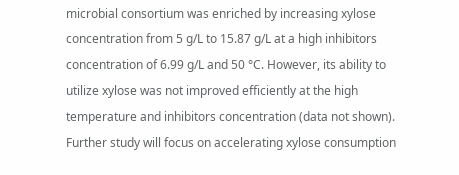microbial consortium was enriched by increasing xylose concentration from 5 g/L to 15.87 g/L at a high inhibitors concentration of 6.99 g/L and 50 °C. However, its ability to utilize xylose was not improved efficiently at the high temperature and inhibitors concentration (data not shown). Further study will focus on accelerating xylose consumption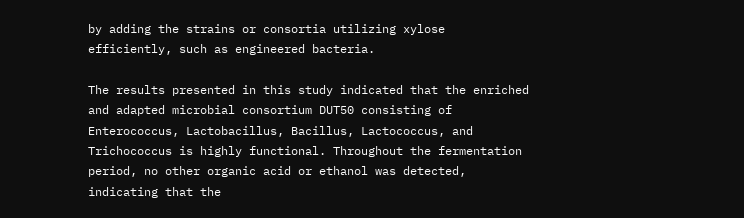by adding the strains or consortia utilizing xylose efficiently, such as engineered bacteria.

The results presented in this study indicated that the enriched and adapted microbial consortium DUT50 consisting of Enterococcus, Lactobacillus, Bacillus, Lactococcus, and Trichococcus is highly functional. Throughout the fermentation period, no other organic acid or ethanol was detected, indicating that the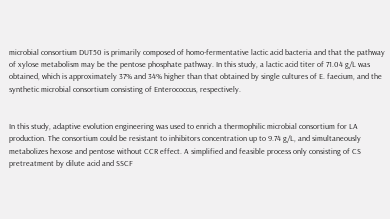microbial consortium DUT50 is primarily composed of homo-fermentative lactic acid bacteria and that the pathway of xylose metabolism may be the pentose phosphate pathway. In this study, a lactic acid titer of 71.04 g/L was obtained, which is approximately 37% and 34% higher than that obtained by single cultures of E. faecium, and the synthetic microbial consortium consisting of Enterococcus, respectively.


In this study, adaptive evolution engineering was used to enrich a thermophilic microbial consortium for LA production. The consortium could be resistant to inhibitors concentration up to 9.74 g/L, and simultaneously metabolizes hexose and pentose without CCR effect. A simplified and feasible process only consisting of CS pretreatment by dilute acid and SSCF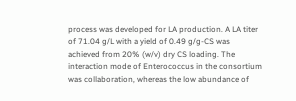process was developed for LA production. A LA titer of 71.04 g/L with a yield of 0.49 g/g-CS was achieved from 20% (w/v) dry CS loading. The interaction mode of Enterococcus in the consortium was collaboration, whereas the low abundance of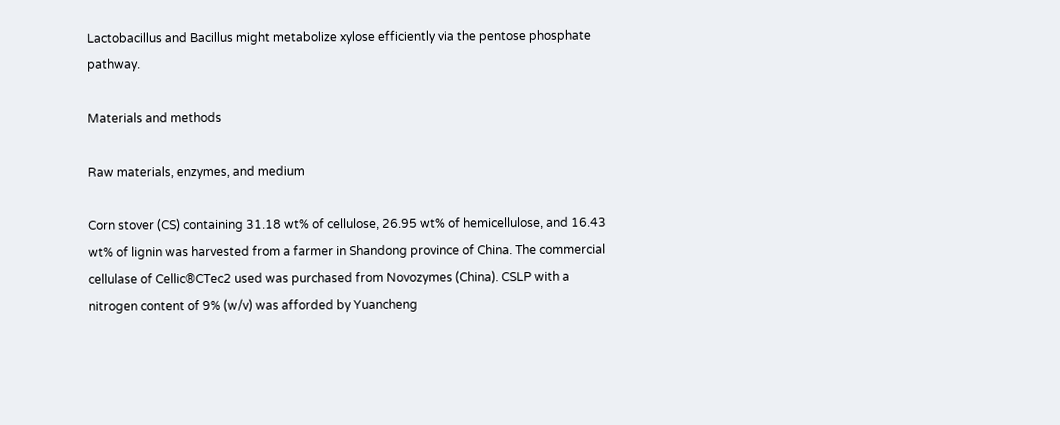Lactobacillus and Bacillus might metabolize xylose efficiently via the pentose phosphate pathway.

Materials and methods

Raw materials, enzymes, and medium

Corn stover (CS) containing 31.18 wt% of cellulose, 26.95 wt% of hemicellulose, and 16.43 wt% of lignin was harvested from a farmer in Shandong province of China. The commercial cellulase of Cellic®CTec2 used was purchased from Novozymes (China). CSLP with a nitrogen content of 9% (w/v) was afforded by Yuancheng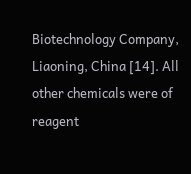Biotechnology Company, Liaoning, China [14]. All other chemicals were of reagent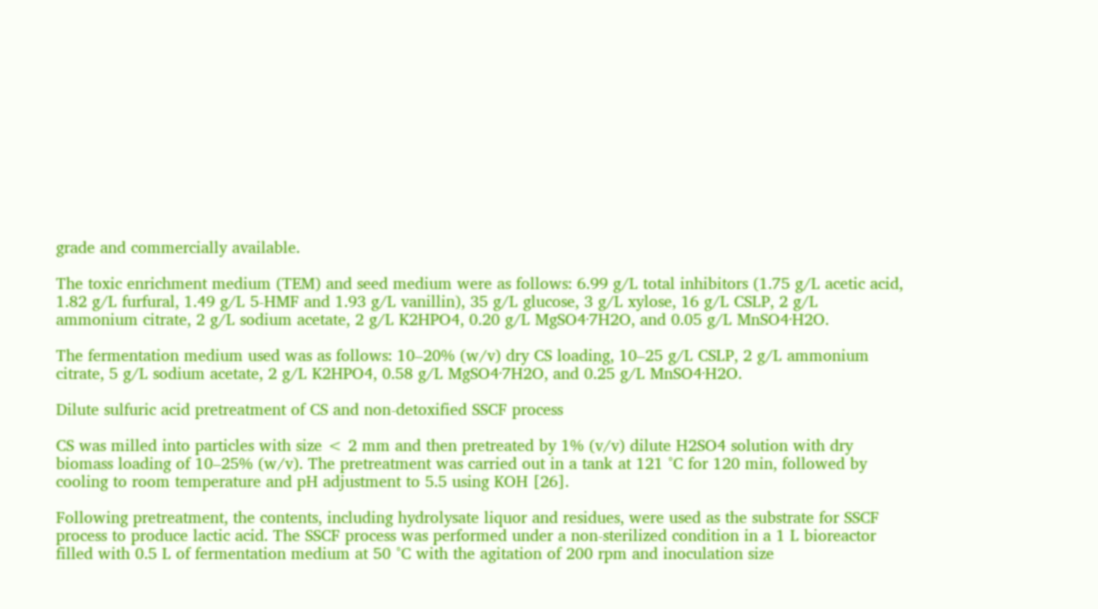grade and commercially available.

The toxic enrichment medium (TEM) and seed medium were as follows: 6.99 g/L total inhibitors (1.75 g/L acetic acid, 1.82 g/L furfural, 1.49 g/L 5-HMF and 1.93 g/L vanillin), 35 g/L glucose, 3 g/L xylose, 16 g/L CSLP, 2 g/L ammonium citrate, 2 g/L sodium acetate, 2 g/L K2HPO4, 0.20 g/L MgSO4·7H2O, and 0.05 g/L MnSO4·H2O.

The fermentation medium used was as follows: 10–20% (w/v) dry CS loading, 10–25 g/L CSLP, 2 g/L ammonium citrate, 5 g/L sodium acetate, 2 g/L K2HPO4, 0.58 g/L MgSO4·7H2O, and 0.25 g/L MnSO4·H2O.

Dilute sulfuric acid pretreatment of CS and non-detoxified SSCF process

CS was milled into particles with size < 2 mm and then pretreated by 1% (v/v) dilute H2SO4 solution with dry biomass loading of 10–25% (w/v). The pretreatment was carried out in a tank at 121 °C for 120 min, followed by cooling to room temperature and pH adjustment to 5.5 using KOH [26].

Following pretreatment, the contents, including hydrolysate liquor and residues, were used as the substrate for SSCF process to produce lactic acid. The SSCF process was performed under a non-sterilized condition in a 1 L bioreactor filled with 0.5 L of fermentation medium at 50 °C with the agitation of 200 rpm and inoculation size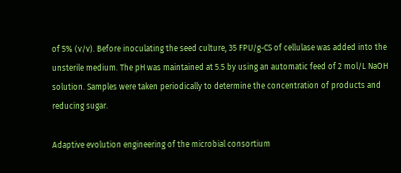of 5% (v/v). Before inoculating the seed culture, 35 FPU/g-CS of cellulase was added into the unsterile medium. The pH was maintained at 5.5 by using an automatic feed of 2 mol/L NaOH solution. Samples were taken periodically to determine the concentration of products and reducing sugar.

Adaptive evolution engineering of the microbial consortium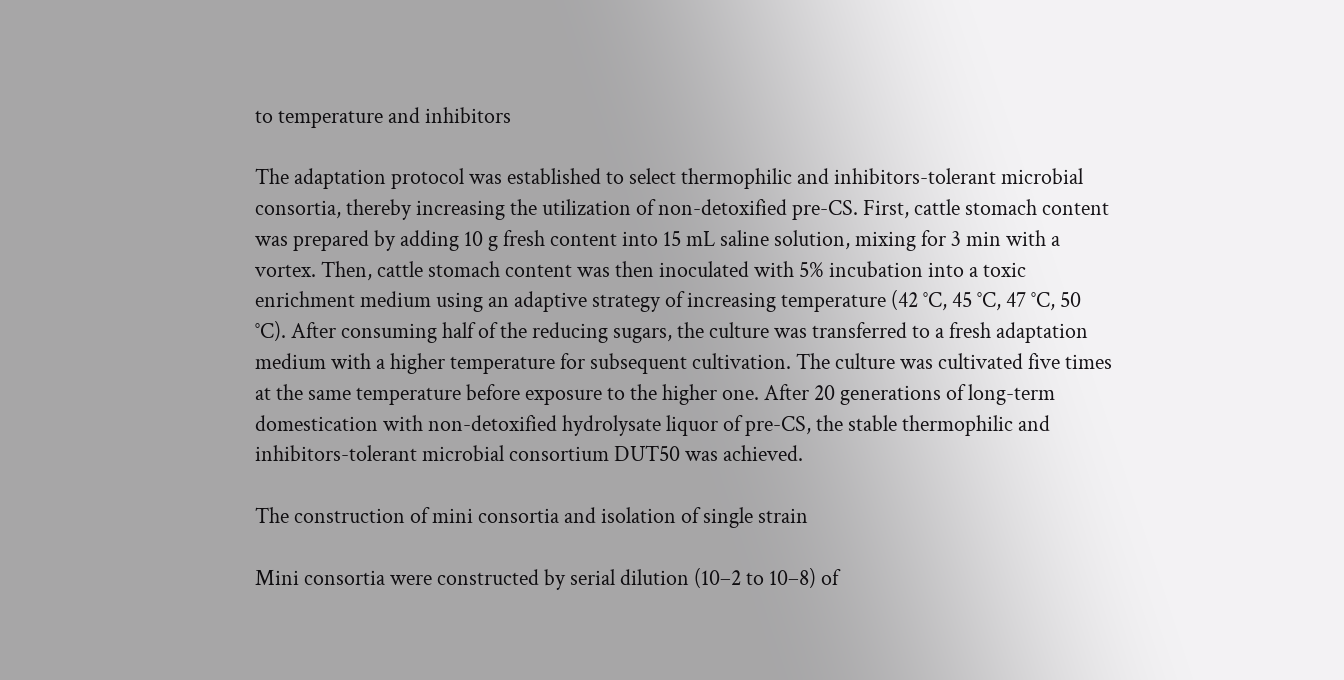to temperature and inhibitors

The adaptation protocol was established to select thermophilic and inhibitors-tolerant microbial consortia, thereby increasing the utilization of non-detoxified pre-CS. First, cattle stomach content was prepared by adding 10 g fresh content into 15 mL saline solution, mixing for 3 min with a vortex. Then, cattle stomach content was then inoculated with 5% incubation into a toxic enrichment medium using an adaptive strategy of increasing temperature (42 °C, 45 °C, 47 °C, 50 °C). After consuming half of the reducing sugars, the culture was transferred to a fresh adaptation medium with a higher temperature for subsequent cultivation. The culture was cultivated five times at the same temperature before exposure to the higher one. After 20 generations of long-term domestication with non-detoxified hydrolysate liquor of pre-CS, the stable thermophilic and inhibitors-tolerant microbial consortium DUT50 was achieved.

The construction of mini consortia and isolation of single strain

Mini consortia were constructed by serial dilution (10–2 to 10–8) of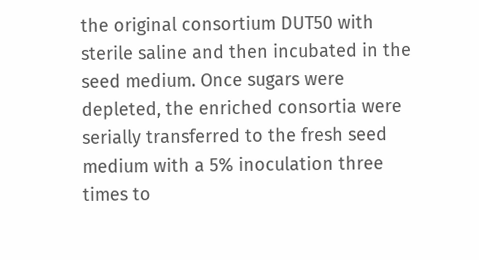the original consortium DUT50 with sterile saline and then incubated in the seed medium. Once sugars were depleted, the enriched consortia were serially transferred to the fresh seed medium with a 5% inoculation three times to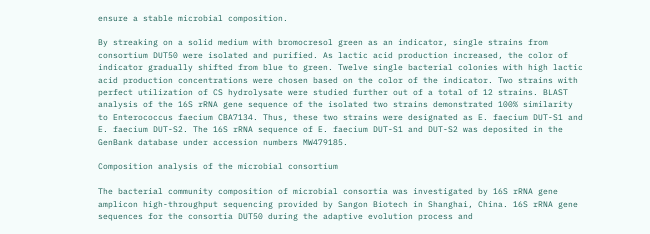ensure a stable microbial composition.

By streaking on a solid medium with bromocresol green as an indicator, single strains from consortium DUT50 were isolated and purified. As lactic acid production increased, the color of indicator gradually shifted from blue to green. Twelve single bacterial colonies with high lactic acid production concentrations were chosen based on the color of the indicator. Two strains with perfect utilization of CS hydrolysate were studied further out of a total of 12 strains. BLAST analysis of the 16S rRNA gene sequence of the isolated two strains demonstrated 100% similarity to Enterococcus faecium CBA7134. Thus, these two strains were designated as E. faecium DUT-S1 and E. faecium DUT-S2. The 16S rRNA sequence of E. faecium DUT-S1 and DUT-S2 was deposited in the GenBank database under accession numbers MW479185.

Composition analysis of the microbial consortium

The bacterial community composition of microbial consortia was investigated by 16S rRNA gene amplicon high-throughput sequencing provided by Sangon Biotech in Shanghai, China. 16S rRNA gene sequences for the consortia DUT50 during the adaptive evolution process and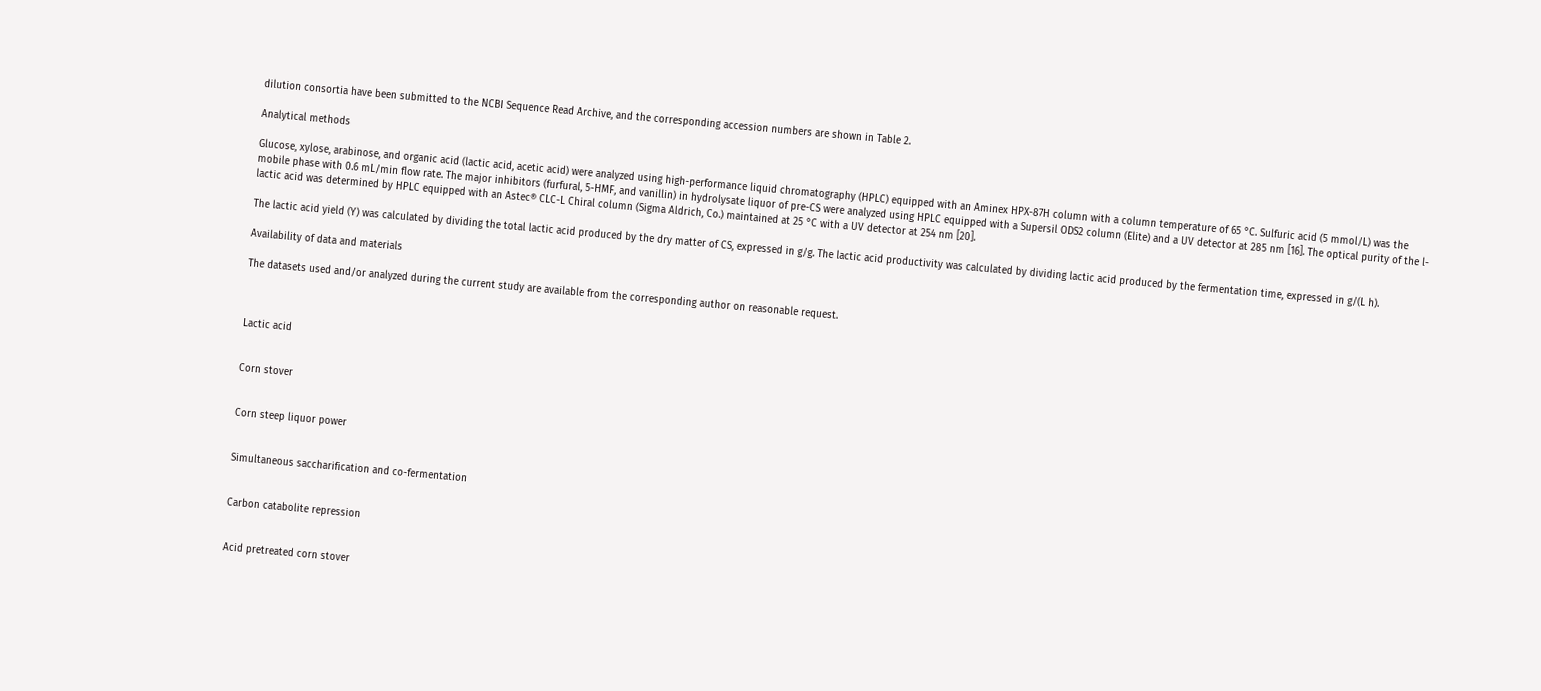dilution consortia have been submitted to the NCBI Sequence Read Archive, and the corresponding accession numbers are shown in Table 2.

Analytical methods

Glucose, xylose, arabinose, and organic acid (lactic acid, acetic acid) were analyzed using high-performance liquid chromatography (HPLC) equipped with an Aminex HPX-87H column with a column temperature of 65 °C. Sulfuric acid (5 mmol/L) was the mobile phase with 0.6 mL/min flow rate. The major inhibitors (furfural, 5-HMF, and vanillin) in hydrolysate liquor of pre-CS were analyzed using HPLC equipped with a Supersil ODS2 column (Elite) and a UV detector at 285 nm [16]. The optical purity of the l-lactic acid was determined by HPLC equipped with an Astec® CLC-L Chiral column (Sigma Aldrich, Co.) maintained at 25 °C with a UV detector at 254 nm [20].

The lactic acid yield (Y) was calculated by dividing the total lactic acid produced by the dry matter of CS, expressed in g/g. The lactic acid productivity was calculated by dividing lactic acid produced by the fermentation time, expressed in g/(L h).

Availability of data and materials

The datasets used and/or analyzed during the current study are available from the corresponding author on reasonable request.



Lactic acid


Corn stover


Corn steep liquor power


Simultaneous saccharification and co-fermentation


Carbon catabolite repression


Acid pretreated corn stover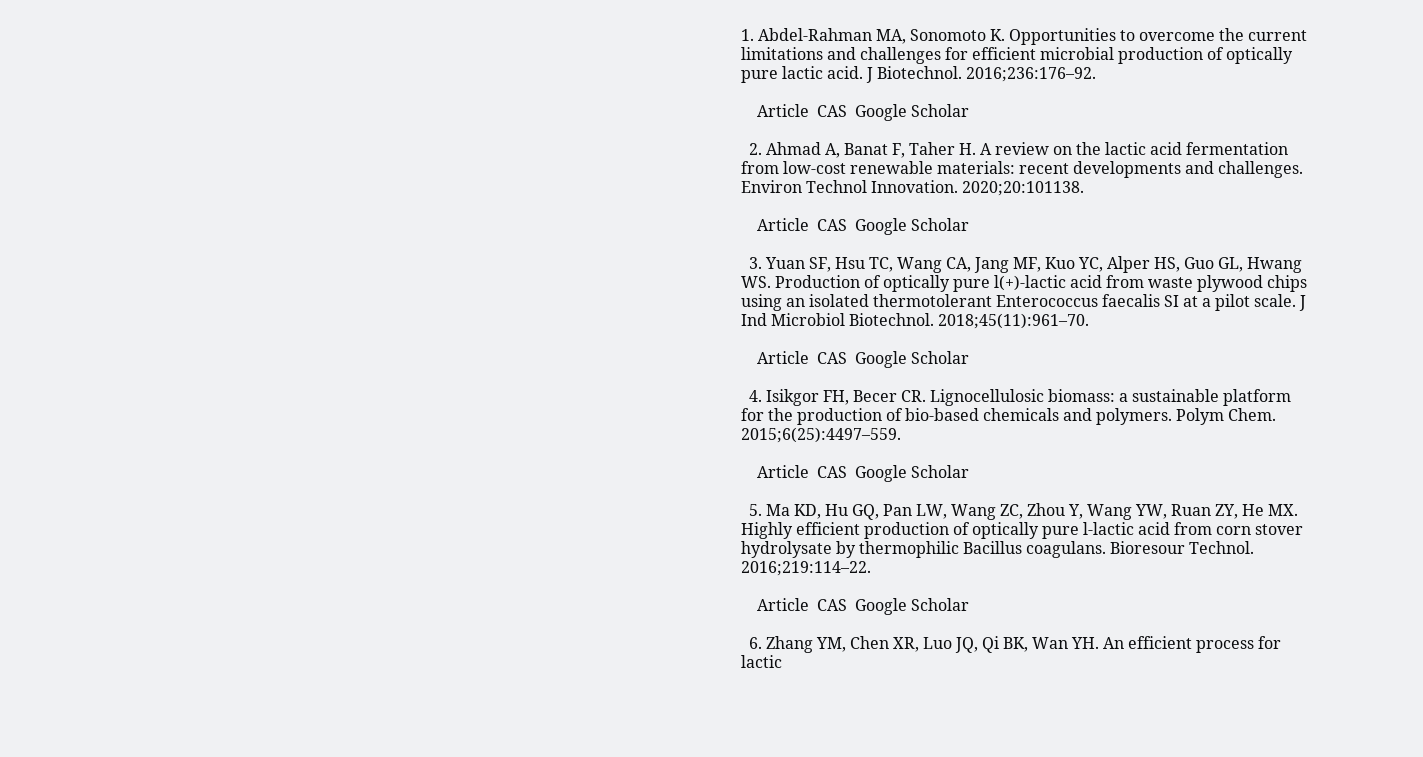1. Abdel-Rahman MA, Sonomoto K. Opportunities to overcome the current limitations and challenges for efficient microbial production of optically pure lactic acid. J Biotechnol. 2016;236:176–92.

    Article  CAS  Google Scholar

  2. Ahmad A, Banat F, Taher H. A review on the lactic acid fermentation from low-cost renewable materials: recent developments and challenges. Environ Technol Innovation. 2020;20:101138.

    Article  CAS  Google Scholar

  3. Yuan SF, Hsu TC, Wang CA, Jang MF, Kuo YC, Alper HS, Guo GL, Hwang WS. Production of optically pure l(+)-lactic acid from waste plywood chips using an isolated thermotolerant Enterococcus faecalis SI at a pilot scale. J Ind Microbiol Biotechnol. 2018;45(11):961–70.

    Article  CAS  Google Scholar

  4. Isikgor FH, Becer CR. Lignocellulosic biomass: a sustainable platform for the production of bio-based chemicals and polymers. Polym Chem. 2015;6(25):4497–559.

    Article  CAS  Google Scholar

  5. Ma KD, Hu GQ, Pan LW, Wang ZC, Zhou Y, Wang YW, Ruan ZY, He MX. Highly efficient production of optically pure l-lactic acid from corn stover hydrolysate by thermophilic Bacillus coagulans. Bioresour Technol. 2016;219:114–22.

    Article  CAS  Google Scholar

  6. Zhang YM, Chen XR, Luo JQ, Qi BK, Wan YH. An efficient process for lactic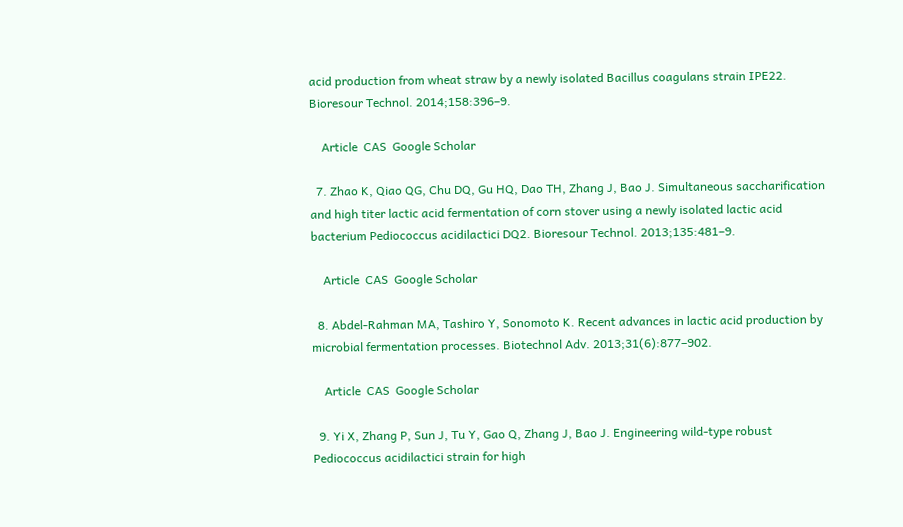acid production from wheat straw by a newly isolated Bacillus coagulans strain IPE22. Bioresour Technol. 2014;158:396–9.

    Article  CAS  Google Scholar

  7. Zhao K, Qiao QG, Chu DQ, Gu HQ, Dao TH, Zhang J, Bao J. Simultaneous saccharification and high titer lactic acid fermentation of corn stover using a newly isolated lactic acid bacterium Pediococcus acidilactici DQ2. Bioresour Technol. 2013;135:481–9.

    Article  CAS  Google Scholar

  8. Abdel-Rahman MA, Tashiro Y, Sonomoto K. Recent advances in lactic acid production by microbial fermentation processes. Biotechnol Adv. 2013;31(6):877–902.

    Article  CAS  Google Scholar

  9. Yi X, Zhang P, Sun J, Tu Y, Gao Q, Zhang J, Bao J. Engineering wild-type robust Pediococcus acidilactici strain for high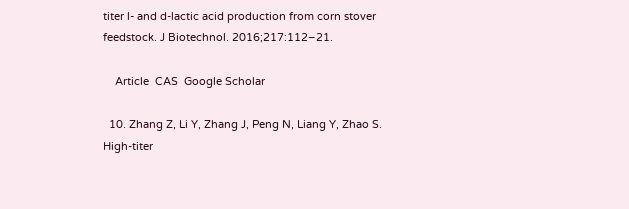titer l- and d-lactic acid production from corn stover feedstock. J Biotechnol. 2016;217:112–21.

    Article  CAS  Google Scholar

  10. Zhang Z, Li Y, Zhang J, Peng N, Liang Y, Zhao S. High-titer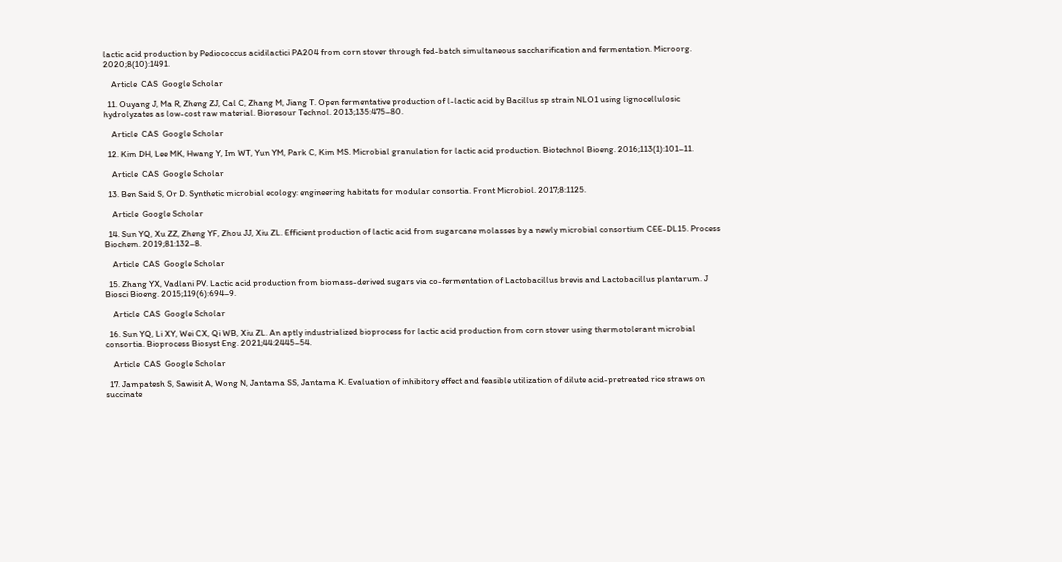lactic acid production by Pediococcus acidilactici PA204 from corn stover through fed-batch simultaneous saccharification and fermentation. Microorg. 2020;8(10):1491.

    Article  CAS  Google Scholar

  11. Ouyang J, Ma R, Zheng ZJ, Cal C, Zhang M, Jiang T. Open fermentative production of l-lactic acid by Bacillus sp strain NLO1 using lignocellulosic hydrolyzates as low-cost raw material. Bioresour Technol. 2013;135:475–80.

    Article  CAS  Google Scholar

  12. Kim DH, Lee MK, Hwang Y, Im WT, Yun YM, Park C, Kim MS. Microbial granulation for lactic acid production. Biotechnol Bioeng. 2016;113(1):101–11.

    Article  CAS  Google Scholar

  13. Ben Said S, Or D. Synthetic microbial ecology: engineering habitats for modular consortia. Front Microbiol. 2017;8:1125.

    Article  Google Scholar

  14. Sun YQ, Xu ZZ, Zheng YF, Zhou JJ, Xiu ZL. Efficient production of lactic acid from sugarcane molasses by a newly microbial consortium CEE-DL15. Process Biochem. 2019;81:132–8.

    Article  CAS  Google Scholar

  15. Zhang YX, Vadlani PV. Lactic acid production from biomass-derived sugars via co-fermentation of Lactobacillus brevis and Lactobacillus plantarum. J Biosci Bioeng. 2015;119(6):694–9.

    Article  CAS  Google Scholar

  16. Sun YQ, Li XY, Wei CX, Qi WB, Xiu ZL. An aptly industrialized bioprocess for lactic acid production from corn stover using thermotolerant microbial consortia. Bioprocess Biosyst Eng. 2021;44:2445–54.

    Article  CAS  Google Scholar

  17. Jampatesh S, Sawisit A, Wong N, Jantama SS, Jantama K. Evaluation of inhibitory effect and feasible utilization of dilute acid-pretreated rice straws on succinate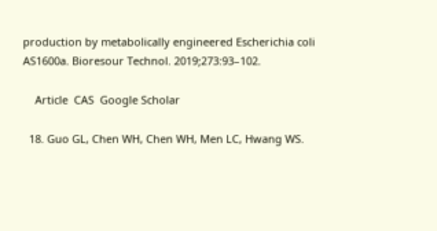production by metabolically engineered Escherichia coli AS1600a. Bioresour Technol. 2019;273:93–102.

    Article  CAS  Google Scholar

  18. Guo GL, Chen WH, Chen WH, Men LC, Hwang WS.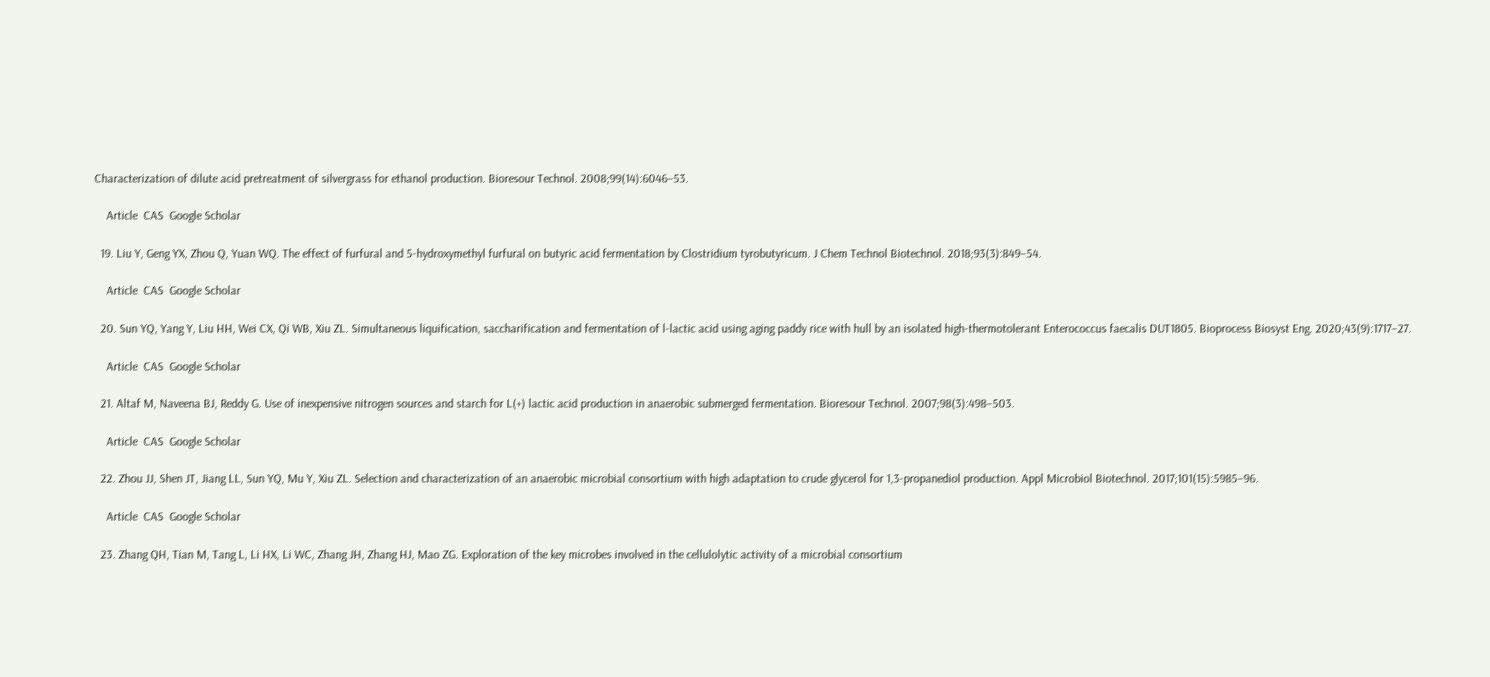Characterization of dilute acid pretreatment of silvergrass for ethanol production. Bioresour Technol. 2008;99(14):6046–53.

    Article  CAS  Google Scholar

  19. Liu Y, Geng YX, Zhou Q, Yuan WQ. The effect of furfural and 5-hydroxymethyl furfural on butyric acid fermentation by Clostridium tyrobutyricum. J Chem Technol Biotechnol. 2018;93(3):849–54.

    Article  CAS  Google Scholar

  20. Sun YQ, Yang Y, Liu HH, Wei CX, Qi WB, Xiu ZL. Simultaneous liquification, saccharification and fermentation of l-lactic acid using aging paddy rice with hull by an isolated high-thermotolerant Enterococcus faecalis DUT1805. Bioprocess Biosyst Eng. 2020;43(9):1717–27.

    Article  CAS  Google Scholar

  21. Altaf M, Naveena BJ, Reddy G. Use of inexpensive nitrogen sources and starch for L(+) lactic acid production in anaerobic submerged fermentation. Bioresour Technol. 2007;98(3):498–503.

    Article  CAS  Google Scholar

  22. Zhou JJ, Shen JT, Jiang LL, Sun YQ, Mu Y, Xiu ZL. Selection and characterization of an anaerobic microbial consortium with high adaptation to crude glycerol for 1,3-propanediol production. Appl Microbiol Biotechnol. 2017;101(15):5985–96.

    Article  CAS  Google Scholar

  23. Zhang QH, Tian M, Tang L, Li HX, Li WC, Zhang JH, Zhang HJ, Mao ZG. Exploration of the key microbes involved in the cellulolytic activity of a microbial consortium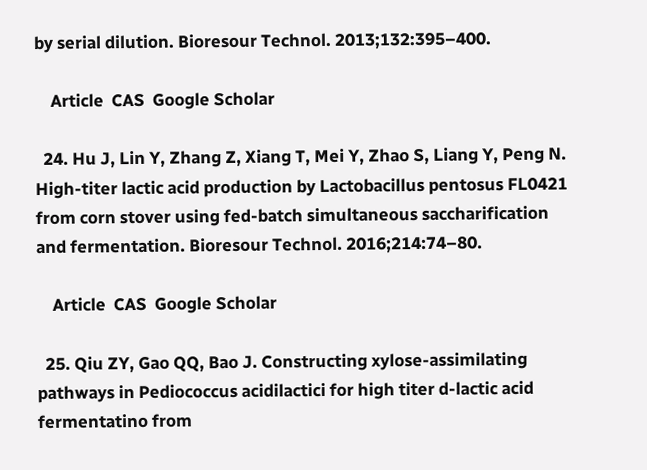by serial dilution. Bioresour Technol. 2013;132:395–400.

    Article  CAS  Google Scholar

  24. Hu J, Lin Y, Zhang Z, Xiang T, Mei Y, Zhao S, Liang Y, Peng N. High-titer lactic acid production by Lactobacillus pentosus FL0421 from corn stover using fed-batch simultaneous saccharification and fermentation. Bioresour Technol. 2016;214:74–80.

    Article  CAS  Google Scholar

  25. Qiu ZY, Gao QQ, Bao J. Constructing xylose-assimilating pathways in Pediococcus acidilactici for high titer d-lactic acid fermentatino from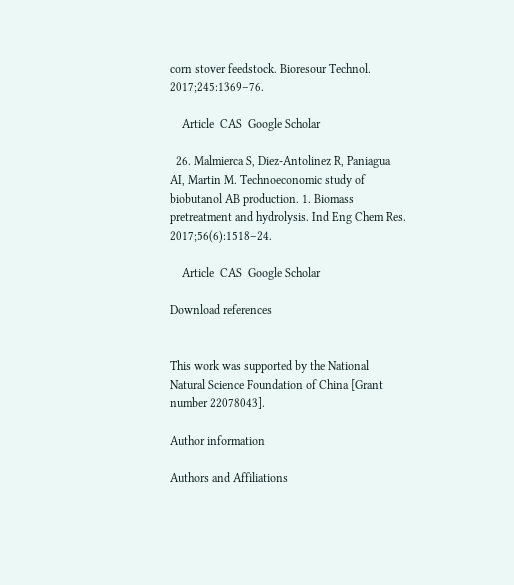corn stover feedstock. Bioresour Technol. 2017;245:1369–76.

    Article  CAS  Google Scholar

  26. Malmierca S, Diez-Antolinez R, Paniagua AI, Martin M. Technoeconomic study of biobutanol AB production. 1. Biomass pretreatment and hydrolysis. Ind Eng Chem Res. 2017;56(6):1518–24.

    Article  CAS  Google Scholar

Download references


This work was supported by the National Natural Science Foundation of China [Grant number 22078043].

Author information

Authors and Affiliations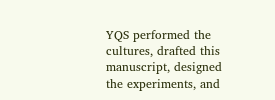YQS performed the cultures, drafted this manuscript, designed the experiments, and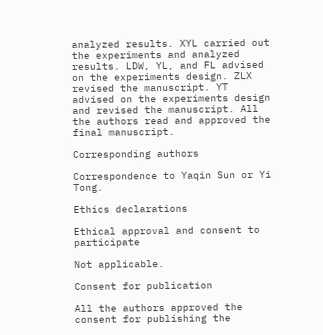analyzed results. XYL carried out the experiments and analyzed results. LDW, YL, and FL advised on the experiments design. ZLX revised the manuscript. YT advised on the experiments design and revised the manuscript. All the authors read and approved the final manuscript.

Corresponding authors

Correspondence to Yaqin Sun or Yi Tong.

Ethics declarations

Ethical approval and consent to participate

Not applicable.

Consent for publication

All the authors approved the consent for publishing the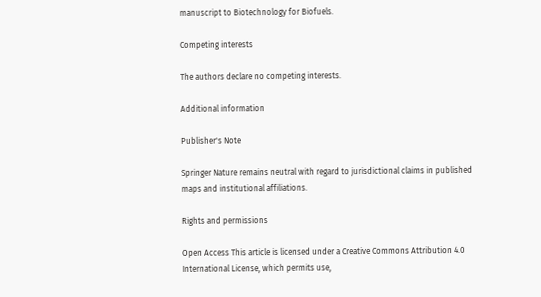manuscript to Biotechnology for Biofuels.

Competing interests

The authors declare no competing interests.

Additional information

Publisher's Note

Springer Nature remains neutral with regard to jurisdictional claims in published maps and institutional affiliations.

Rights and permissions

Open Access This article is licensed under a Creative Commons Attribution 4.0 International License, which permits use,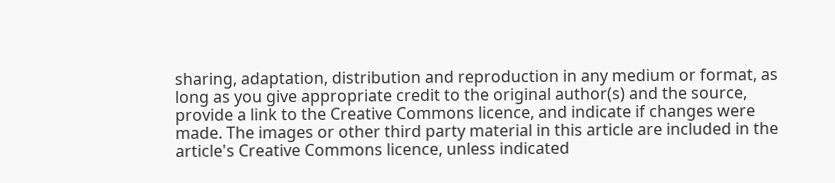sharing, adaptation, distribution and reproduction in any medium or format, as long as you give appropriate credit to the original author(s) and the source, provide a link to the Creative Commons licence, and indicate if changes were made. The images or other third party material in this article are included in the article's Creative Commons licence, unless indicated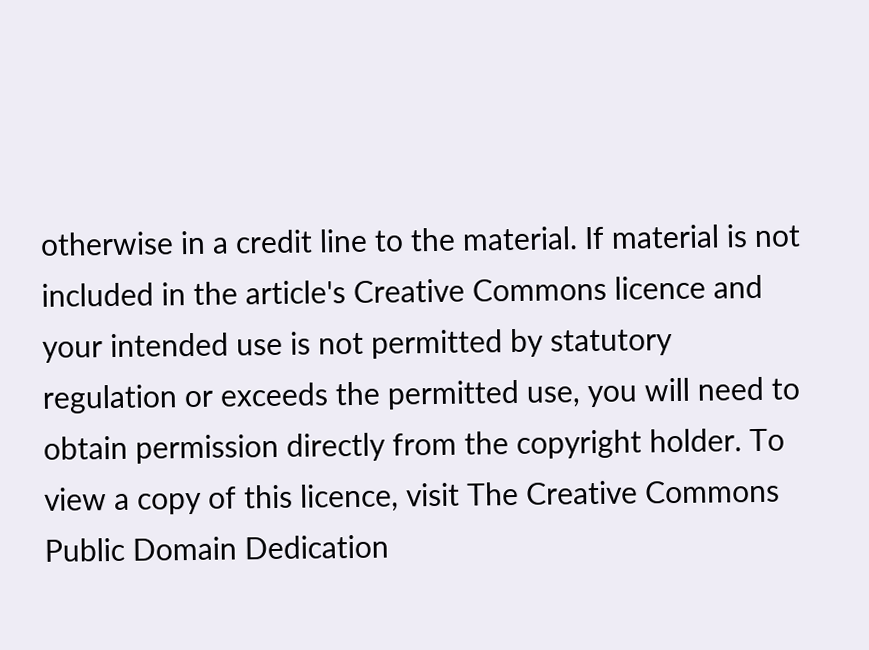otherwise in a credit line to the material. If material is not included in the article's Creative Commons licence and your intended use is not permitted by statutory regulation or exceeds the permitted use, you will need to obtain permission directly from the copyright holder. To view a copy of this licence, visit The Creative Commons Public Domain Dedication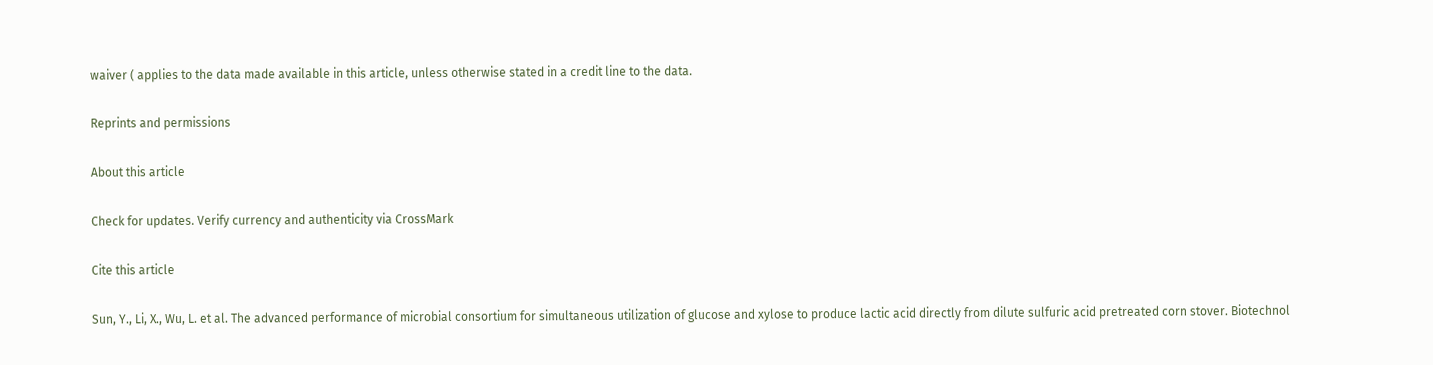waiver ( applies to the data made available in this article, unless otherwise stated in a credit line to the data.

Reprints and permissions

About this article

Check for updates. Verify currency and authenticity via CrossMark

Cite this article

Sun, Y., Li, X., Wu, L. et al. The advanced performance of microbial consortium for simultaneous utilization of glucose and xylose to produce lactic acid directly from dilute sulfuric acid pretreated corn stover. Biotechnol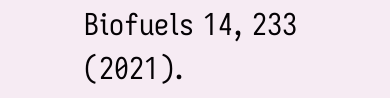Biofuels 14, 233 (2021).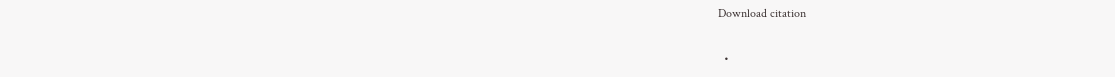Download citation

  •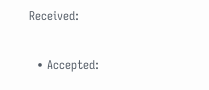Received:

  • Accepted: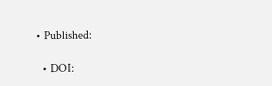• Published:

  • DOI: